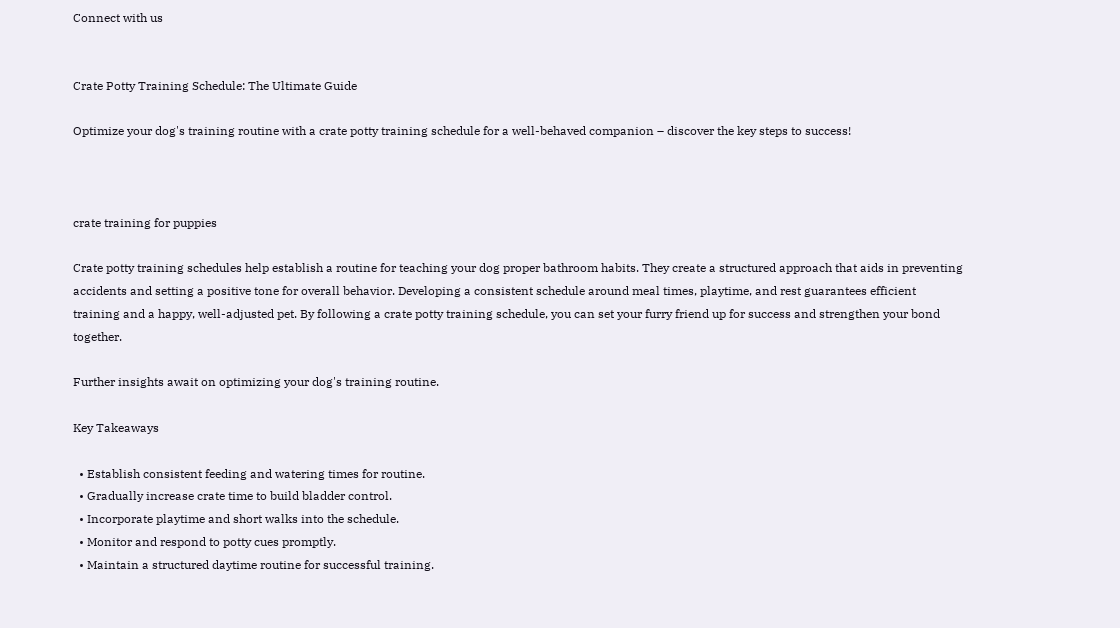Connect with us


Crate Potty Training Schedule: The Ultimate Guide

Optimize your dog's training routine with a crate potty training schedule for a well-behaved companion – discover the key steps to success!



crate training for puppies

Crate potty training schedules help establish a routine for teaching your dog proper bathroom habits. They create a structured approach that aids in preventing accidents and setting a positive tone for overall behavior. Developing a consistent schedule around meal times, playtime, and rest guarantees efficient training and a happy, well-adjusted pet. By following a crate potty training schedule, you can set your furry friend up for success and strengthen your bond together.

Further insights await on optimizing your dog's training routine.

Key Takeaways

  • Establish consistent feeding and watering times for routine.
  • Gradually increase crate time to build bladder control.
  • Incorporate playtime and short walks into the schedule.
  • Monitor and respond to potty cues promptly.
  • Maintain a structured daytime routine for successful training.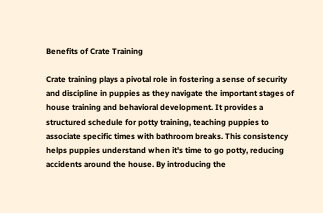Benefits of Crate Training

Crate training plays a pivotal role in fostering a sense of security and discipline in puppies as they navigate the important stages of house training and behavioral development. It provides a structured schedule for potty training, teaching puppies to associate specific times with bathroom breaks. This consistency helps puppies understand when it's time to go potty, reducing accidents around the house. By introducing the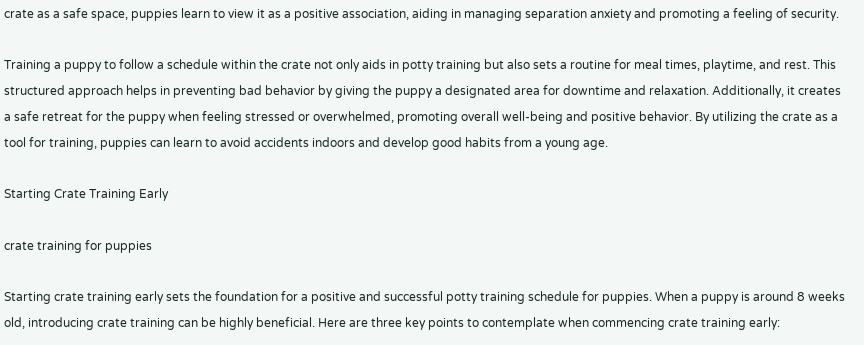crate as a safe space, puppies learn to view it as a positive association, aiding in managing separation anxiety and promoting a feeling of security.

Training a puppy to follow a schedule within the crate not only aids in potty training but also sets a routine for meal times, playtime, and rest. This structured approach helps in preventing bad behavior by giving the puppy a designated area for downtime and relaxation. Additionally, it creates a safe retreat for the puppy when feeling stressed or overwhelmed, promoting overall well-being and positive behavior. By utilizing the crate as a tool for training, puppies can learn to avoid accidents indoors and develop good habits from a young age.

Starting Crate Training Early

crate training for puppies

Starting crate training early sets the foundation for a positive and successful potty training schedule for puppies. When a puppy is around 8 weeks old, introducing crate training can be highly beneficial. Here are three key points to contemplate when commencing crate training early: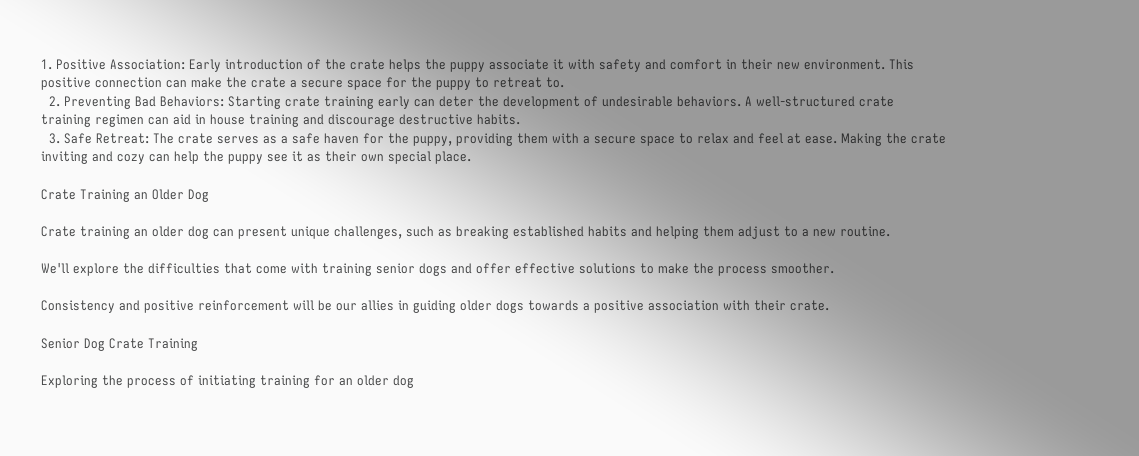1. Positive Association: Early introduction of the crate helps the puppy associate it with safety and comfort in their new environment. This positive connection can make the crate a secure space for the puppy to retreat to.
  2. Preventing Bad Behaviors: Starting crate training early can deter the development of undesirable behaviors. A well-structured crate training regimen can aid in house training and discourage destructive habits.
  3. Safe Retreat: The crate serves as a safe haven for the puppy, providing them with a secure space to relax and feel at ease. Making the crate inviting and cozy can help the puppy see it as their own special place.

Crate Training an Older Dog

Crate training an older dog can present unique challenges, such as breaking established habits and helping them adjust to a new routine.

We'll explore the difficulties that come with training senior dogs and offer effective solutions to make the process smoother.

Consistency and positive reinforcement will be our allies in guiding older dogs towards a positive association with their crate.

Senior Dog Crate Training

Exploring the process of initiating training for an older dog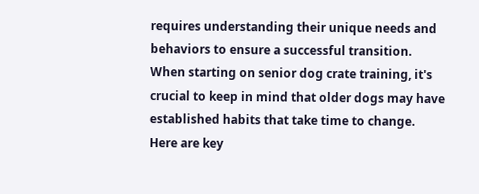requires understanding their unique needs and behaviors to ensure a successful transition. When starting on senior dog crate training, it's crucial to keep in mind that older dogs may have established habits that take time to change. Here are key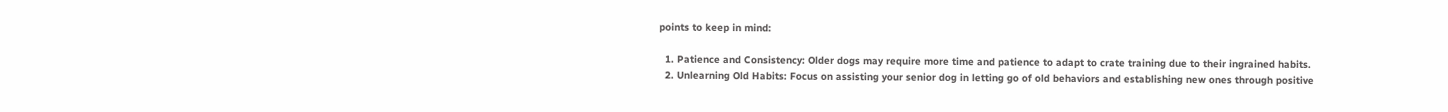points to keep in mind:

  1. Patience and Consistency: Older dogs may require more time and patience to adapt to crate training due to their ingrained habits.
  2. Unlearning Old Habits: Focus on assisting your senior dog in letting go of old behaviors and establishing new ones through positive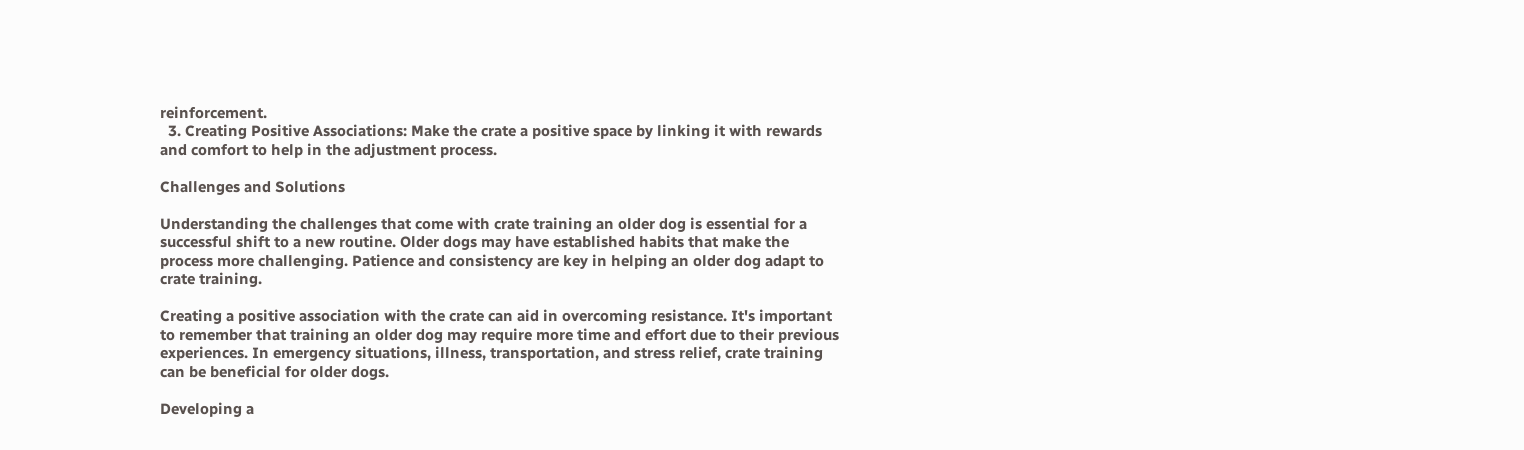reinforcement.
  3. Creating Positive Associations: Make the crate a positive space by linking it with rewards and comfort to help in the adjustment process.

Challenges and Solutions

Understanding the challenges that come with crate training an older dog is essential for a successful shift to a new routine. Older dogs may have established habits that make the process more challenging. Patience and consistency are key in helping an older dog adapt to crate training.

Creating a positive association with the crate can aid in overcoming resistance. It's important to remember that training an older dog may require more time and effort due to their previous experiences. In emergency situations, illness, transportation, and stress relief, crate training can be beneficial for older dogs.

Developing a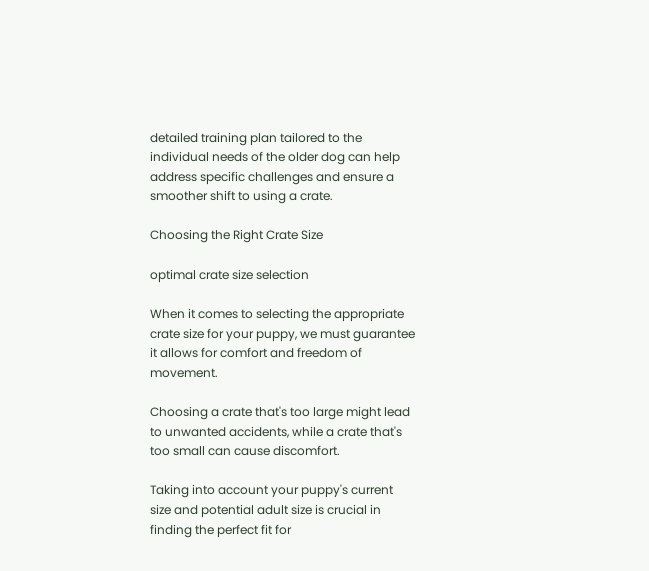detailed training plan tailored to the individual needs of the older dog can help address specific challenges and ensure a smoother shift to using a crate.

Choosing the Right Crate Size

optimal crate size selection

When it comes to selecting the appropriate crate size for your puppy, we must guarantee it allows for comfort and freedom of movement.

Choosing a crate that's too large might lead to unwanted accidents, while a crate that's too small can cause discomfort.

Taking into account your puppy's current size and potential adult size is crucial in finding the perfect fit for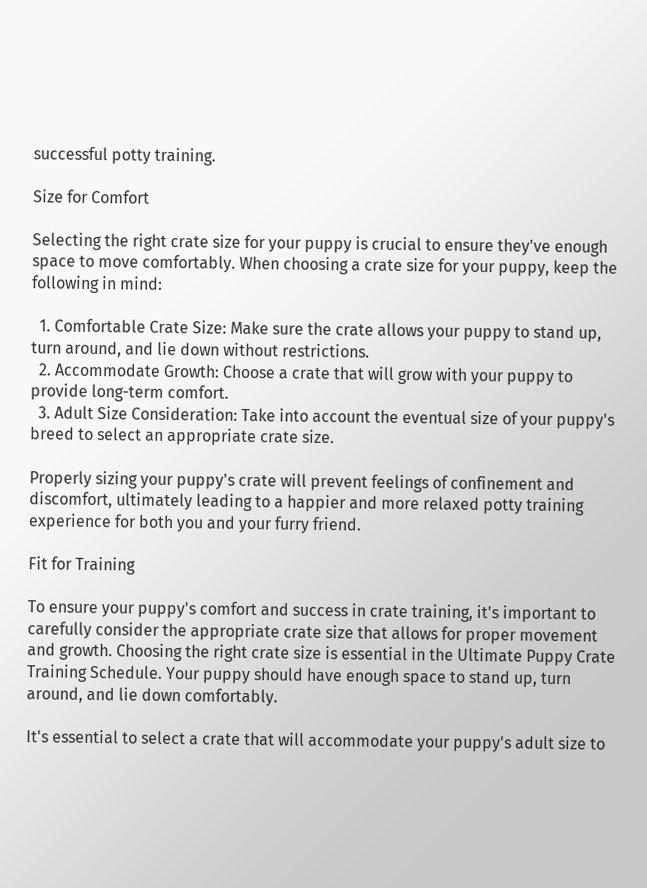successful potty training.

Size for Comfort

Selecting the right crate size for your puppy is crucial to ensure they've enough space to move comfortably. When choosing a crate size for your puppy, keep the following in mind:

  1. Comfortable Crate Size: Make sure the crate allows your puppy to stand up, turn around, and lie down without restrictions.
  2. Accommodate Growth: Choose a crate that will grow with your puppy to provide long-term comfort.
  3. Adult Size Consideration: Take into account the eventual size of your puppy's breed to select an appropriate crate size.

Properly sizing your puppy's crate will prevent feelings of confinement and discomfort, ultimately leading to a happier and more relaxed potty training experience for both you and your furry friend.

Fit for Training

To ensure your puppy's comfort and success in crate training, it's important to carefully consider the appropriate crate size that allows for proper movement and growth. Choosing the right crate size is essential in the Ultimate Puppy Crate Training Schedule. Your puppy should have enough space to stand up, turn around, and lie down comfortably.

It's essential to select a crate that will accommodate your puppy's adult size to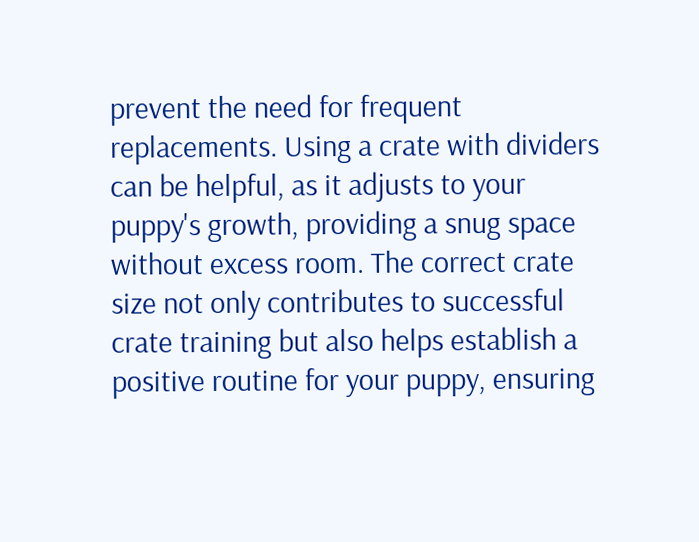prevent the need for frequent replacements. Using a crate with dividers can be helpful, as it adjusts to your puppy's growth, providing a snug space without excess room. The correct crate size not only contributes to successful crate training but also helps establish a positive routine for your puppy, ensuring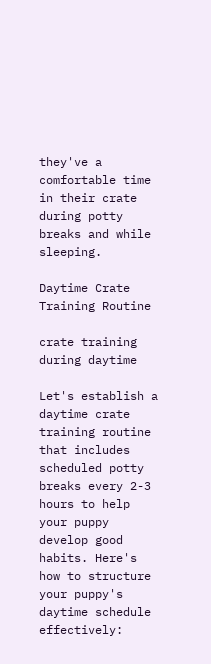they've a comfortable time in their crate during potty breaks and while sleeping.

Daytime Crate Training Routine

crate training during daytime

Let's establish a daytime crate training routine that includes scheduled potty breaks every 2-3 hours to help your puppy develop good habits. Here's how to structure your puppy's daytime schedule effectively: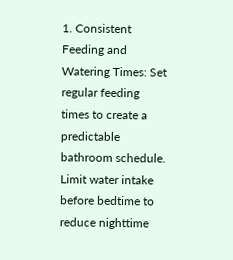1. Consistent Feeding and Watering Times: Set regular feeding times to create a predictable bathroom schedule. Limit water intake before bedtime to reduce nighttime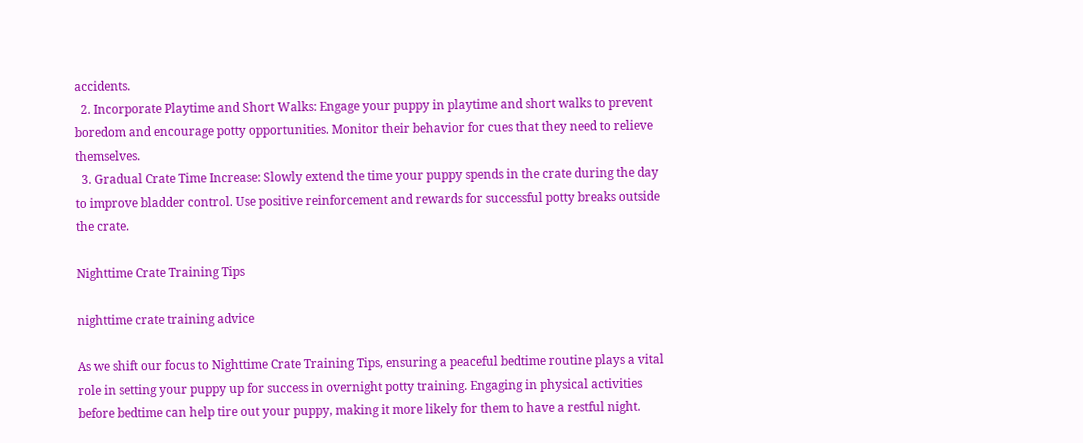accidents.
  2. Incorporate Playtime and Short Walks: Engage your puppy in playtime and short walks to prevent boredom and encourage potty opportunities. Monitor their behavior for cues that they need to relieve themselves.
  3. Gradual Crate Time Increase: Slowly extend the time your puppy spends in the crate during the day to improve bladder control. Use positive reinforcement and rewards for successful potty breaks outside the crate.

Nighttime Crate Training Tips

nighttime crate training advice

As we shift our focus to Nighttime Crate Training Tips, ensuring a peaceful bedtime routine plays a vital role in setting your puppy up for success in overnight potty training. Engaging in physical activities before bedtime can help tire out your puppy, making it more likely for them to have a restful night.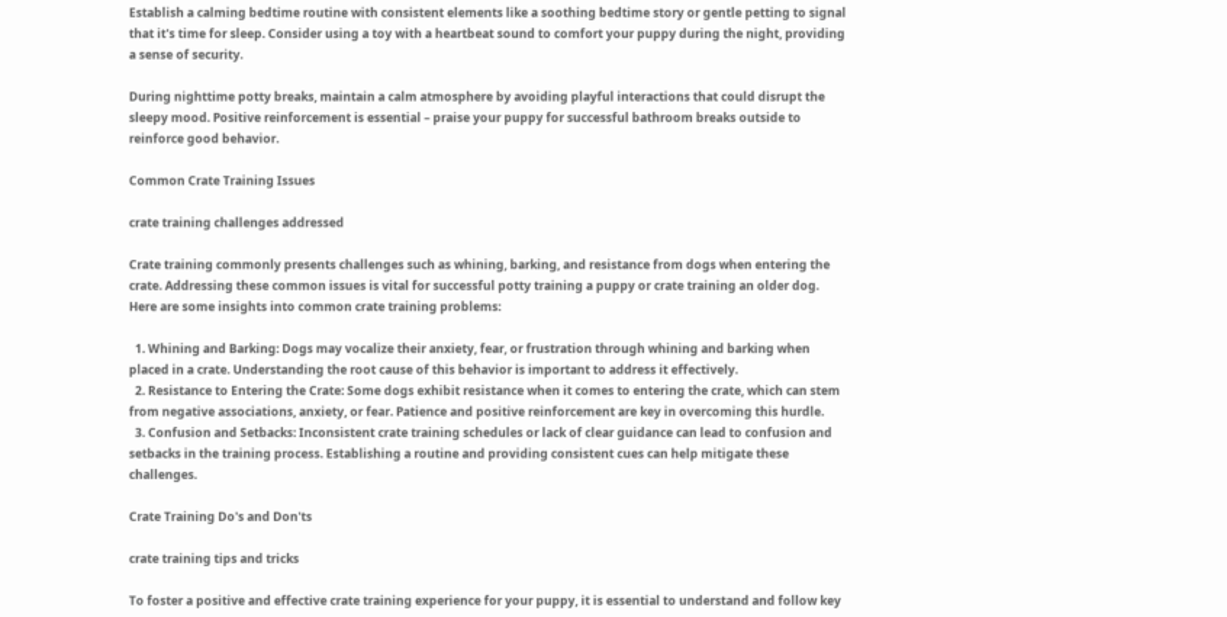Establish a calming bedtime routine with consistent elements like a soothing bedtime story or gentle petting to signal that it's time for sleep. Consider using a toy with a heartbeat sound to comfort your puppy during the night, providing a sense of security.

During nighttime potty breaks, maintain a calm atmosphere by avoiding playful interactions that could disrupt the sleepy mood. Positive reinforcement is essential – praise your puppy for successful bathroom breaks outside to reinforce good behavior.

Common Crate Training Issues

crate training challenges addressed

Crate training commonly presents challenges such as whining, barking, and resistance from dogs when entering the crate. Addressing these common issues is vital for successful potty training a puppy or crate training an older dog. Here are some insights into common crate training problems:

  1. Whining and Barking: Dogs may vocalize their anxiety, fear, or frustration through whining and barking when placed in a crate. Understanding the root cause of this behavior is important to address it effectively.
  2. Resistance to Entering the Crate: Some dogs exhibit resistance when it comes to entering the crate, which can stem from negative associations, anxiety, or fear. Patience and positive reinforcement are key in overcoming this hurdle.
  3. Confusion and Setbacks: Inconsistent crate training schedules or lack of clear guidance can lead to confusion and setbacks in the training process. Establishing a routine and providing consistent cues can help mitigate these challenges.

Crate Training Do's and Don'ts

crate training tips and tricks

To foster a positive and effective crate training experience for your puppy, it is essential to understand and follow key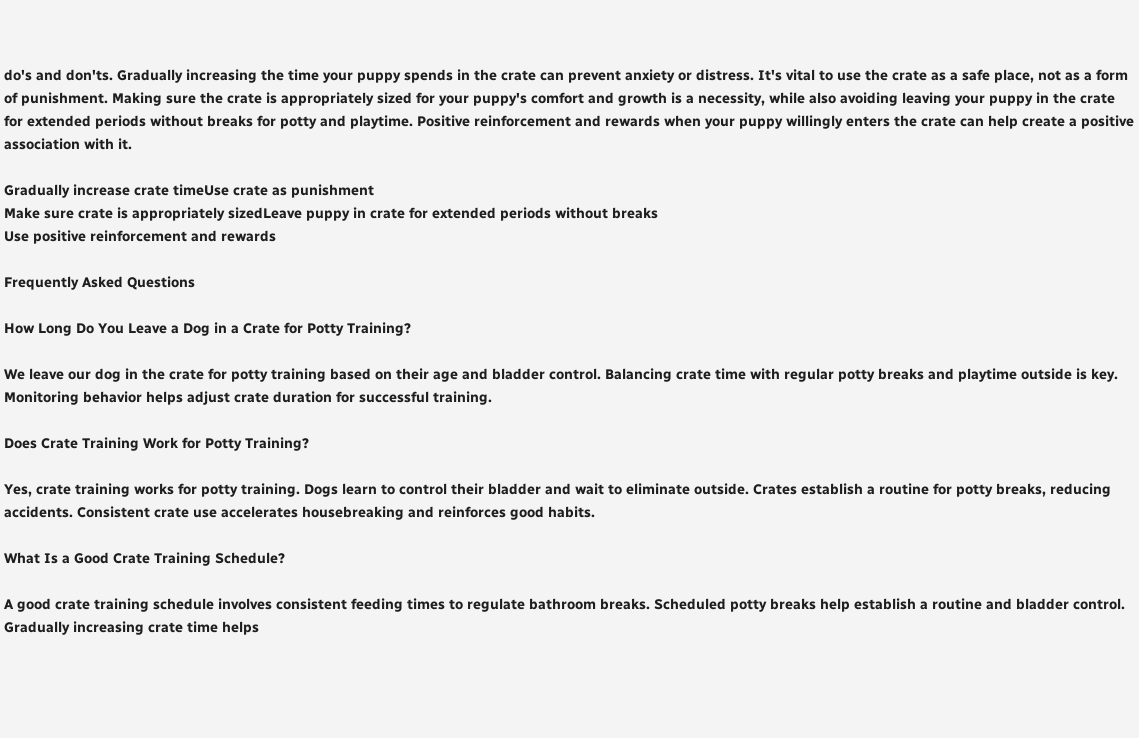do's and don'ts. Gradually increasing the time your puppy spends in the crate can prevent anxiety or distress. It's vital to use the crate as a safe place, not as a form of punishment. Making sure the crate is appropriately sized for your puppy's comfort and growth is a necessity, while also avoiding leaving your puppy in the crate for extended periods without breaks for potty and playtime. Positive reinforcement and rewards when your puppy willingly enters the crate can help create a positive association with it.

Gradually increase crate timeUse crate as punishment
Make sure crate is appropriately sizedLeave puppy in crate for extended periods without breaks
Use positive reinforcement and rewards

Frequently Asked Questions

How Long Do You Leave a Dog in a Crate for Potty Training?

We leave our dog in the crate for potty training based on their age and bladder control. Balancing crate time with regular potty breaks and playtime outside is key. Monitoring behavior helps adjust crate duration for successful training.

Does Crate Training Work for Potty Training?

Yes, crate training works for potty training. Dogs learn to control their bladder and wait to eliminate outside. Crates establish a routine for potty breaks, reducing accidents. Consistent crate use accelerates housebreaking and reinforces good habits.

What Is a Good Crate Training Schedule?

A good crate training schedule involves consistent feeding times to regulate bathroom breaks. Scheduled potty breaks help establish a routine and bladder control. Gradually increasing crate time helps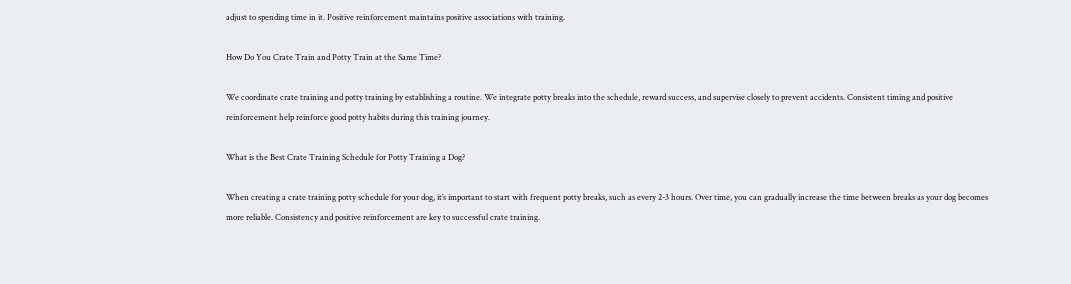adjust to spending time in it. Positive reinforcement maintains positive associations with training.

How Do You Crate Train and Potty Train at the Same Time?

We coordinate crate training and potty training by establishing a routine. We integrate potty breaks into the schedule, reward success, and supervise closely to prevent accidents. Consistent timing and positive reinforcement help reinforce good potty habits during this training journey.

What is the Best Crate Training Schedule for Potty Training a Dog?

When creating a crate training potty schedule for your dog, it’s important to start with frequent potty breaks, such as every 2-3 hours. Over time, you can gradually increase the time between breaks as your dog becomes more reliable. Consistency and positive reinforcement are key to successful crate training.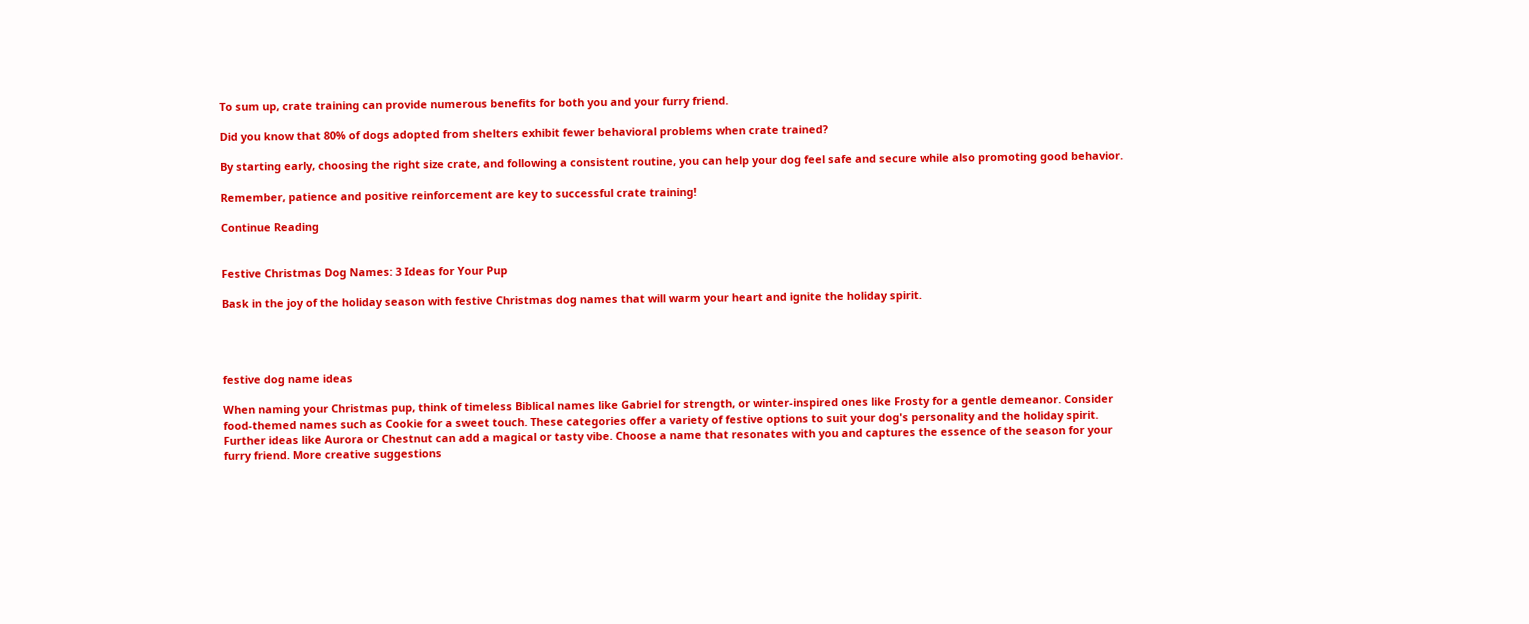To sum up, crate training can provide numerous benefits for both you and your furry friend.

Did you know that 80% of dogs adopted from shelters exhibit fewer behavioral problems when crate trained?

By starting early, choosing the right size crate, and following a consistent routine, you can help your dog feel safe and secure while also promoting good behavior.

Remember, patience and positive reinforcement are key to successful crate training!

Continue Reading


Festive Christmas Dog Names: 3 Ideas for Your Pup

Bask in the joy of the holiday season with festive Christmas dog names that will warm your heart and ignite the holiday spirit.




festive dog name ideas

When naming your Christmas pup, think of timeless Biblical names like Gabriel for strength, or winter-inspired ones like Frosty for a gentle demeanor. Consider food-themed names such as Cookie for a sweet touch. These categories offer a variety of festive options to suit your dog's personality and the holiday spirit. Further ideas like Aurora or Chestnut can add a magical or tasty vibe. Choose a name that resonates with you and captures the essence of the season for your furry friend. More creative suggestions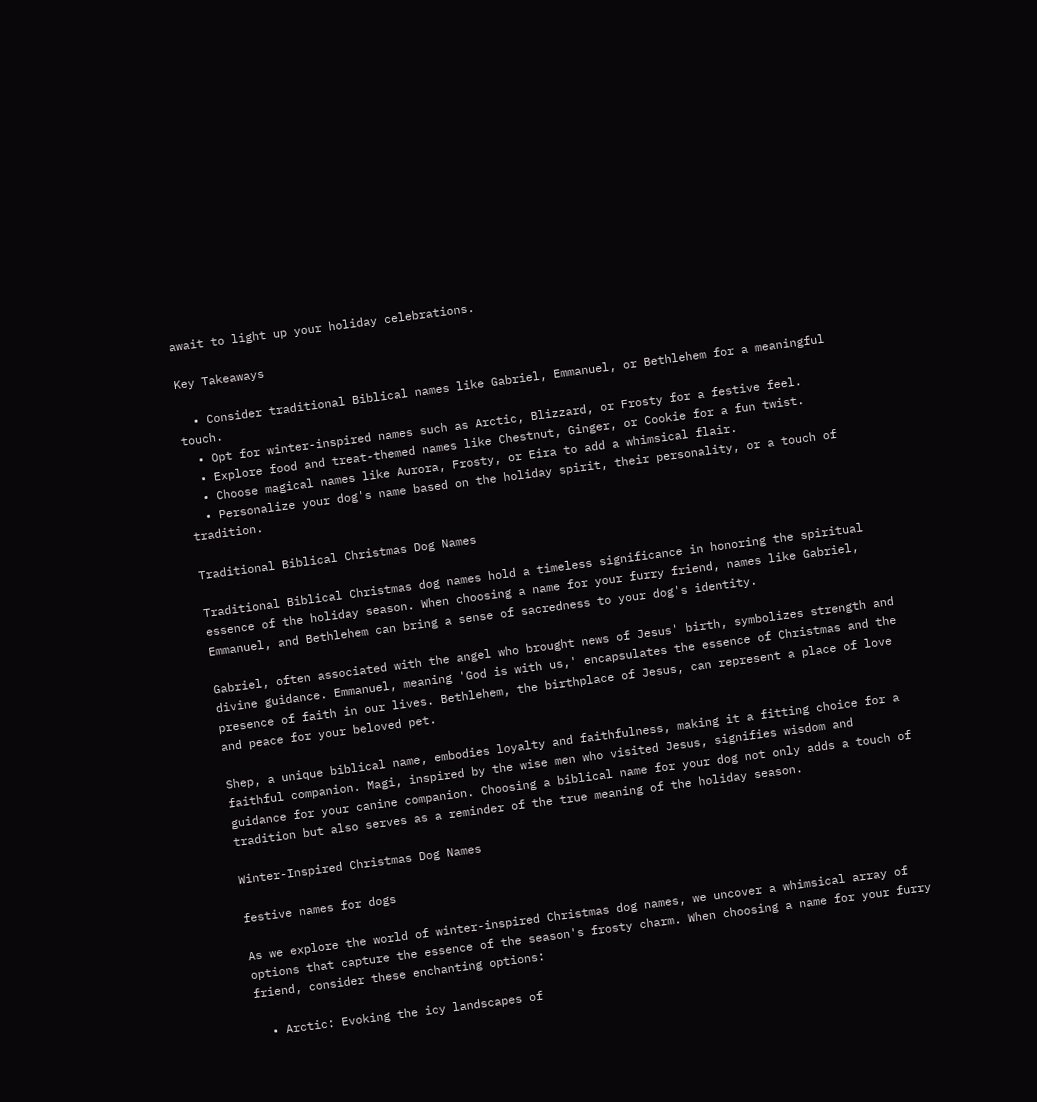await to light up your holiday celebrations.

Key Takeaways

  • Consider traditional Biblical names like Gabriel, Emmanuel, or Bethlehem for a meaningful touch.
  • Opt for winter-inspired names such as Arctic, Blizzard, or Frosty for a festive feel.
  • Explore food and treat-themed names like Chestnut, Ginger, or Cookie for a fun twist.
  • Choose magical names like Aurora, Frosty, or Eira to add a whimsical flair.
  • Personalize your dog's name based on the holiday spirit, their personality, or a touch of tradition.

Traditional Biblical Christmas Dog Names

Traditional Biblical Christmas dog names hold a timeless significance in honoring the spiritual essence of the holiday season. When choosing a name for your furry friend, names like Gabriel, Emmanuel, and Bethlehem can bring a sense of sacredness to your dog's identity.

Gabriel, often associated with the angel who brought news of Jesus' birth, symbolizes strength and divine guidance. Emmanuel, meaning 'God is with us,' encapsulates the essence of Christmas and the presence of faith in our lives. Bethlehem, the birthplace of Jesus, can represent a place of love and peace for your beloved pet.

Shep, a unique biblical name, embodies loyalty and faithfulness, making it a fitting choice for a faithful companion. Magi, inspired by the wise men who visited Jesus, signifies wisdom and guidance for your canine companion. Choosing a biblical name for your dog not only adds a touch of tradition but also serves as a reminder of the true meaning of the holiday season.

Winter-Inspired Christmas Dog Names

festive names for dogs

As we explore the world of winter-inspired Christmas dog names, we uncover a whimsical array of options that capture the essence of the season's frosty charm. When choosing a name for your furry friend, consider these enchanting options:

  • Arctic: Evoking the icy landscapes of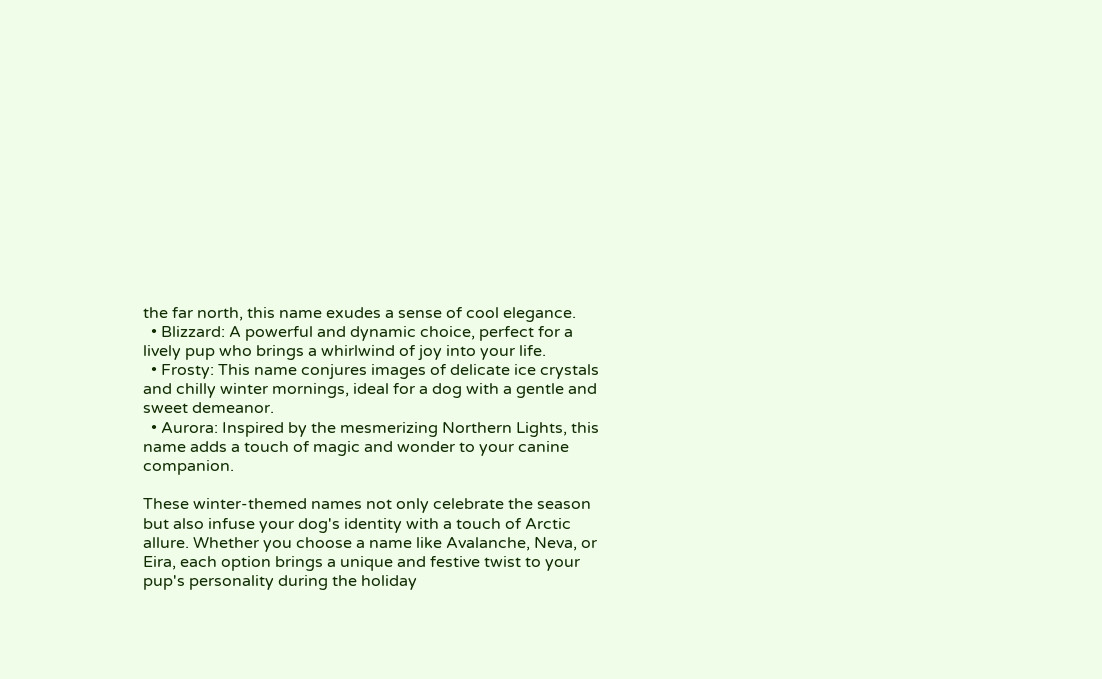the far north, this name exudes a sense of cool elegance.
  • Blizzard: A powerful and dynamic choice, perfect for a lively pup who brings a whirlwind of joy into your life.
  • Frosty: This name conjures images of delicate ice crystals and chilly winter mornings, ideal for a dog with a gentle and sweet demeanor.
  • Aurora: Inspired by the mesmerizing Northern Lights, this name adds a touch of magic and wonder to your canine companion.

These winter-themed names not only celebrate the season but also infuse your dog's identity with a touch of Arctic allure. Whether you choose a name like Avalanche, Neva, or Eira, each option brings a unique and festive twist to your pup's personality during the holiday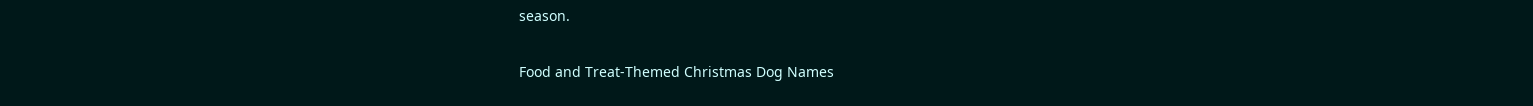season.

Food and Treat-Themed Christmas Dog Names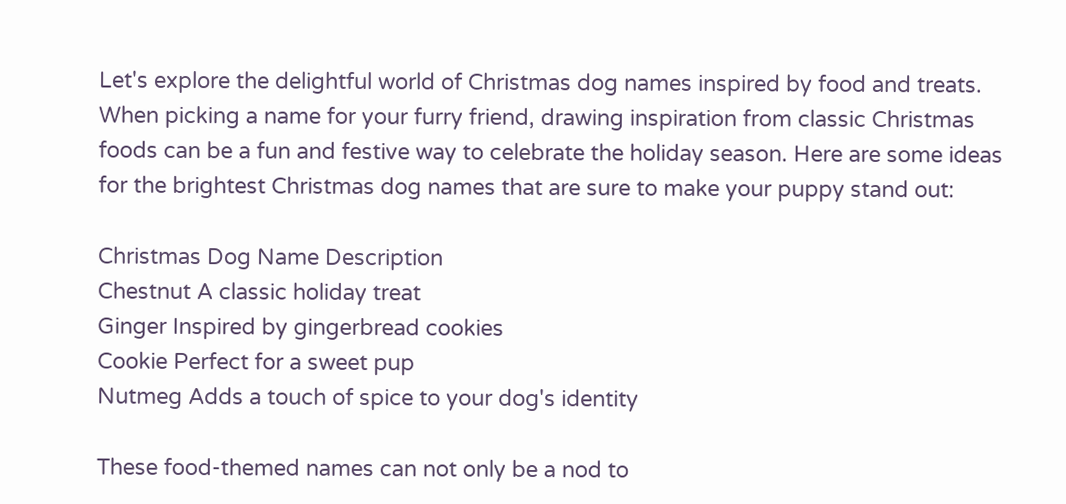Let's explore the delightful world of Christmas dog names inspired by food and treats. When picking a name for your furry friend, drawing inspiration from classic Christmas foods can be a fun and festive way to celebrate the holiday season. Here are some ideas for the brightest Christmas dog names that are sure to make your puppy stand out:

Christmas Dog Name Description
Chestnut A classic holiday treat
Ginger Inspired by gingerbread cookies
Cookie Perfect for a sweet pup
Nutmeg Adds a touch of spice to your dog's identity

These food-themed names can not only be a nod to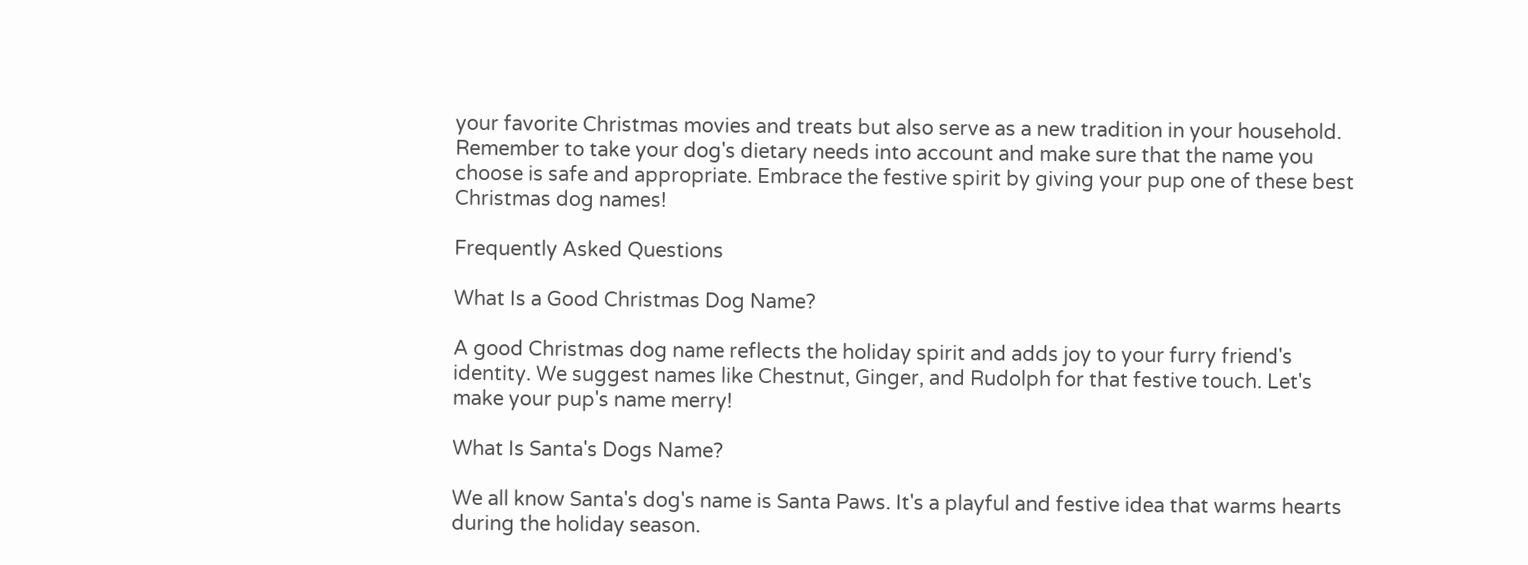your favorite Christmas movies and treats but also serve as a new tradition in your household. Remember to take your dog's dietary needs into account and make sure that the name you choose is safe and appropriate. Embrace the festive spirit by giving your pup one of these best Christmas dog names!

Frequently Asked Questions

What Is a Good Christmas Dog Name?

A good Christmas dog name reflects the holiday spirit and adds joy to your furry friend's identity. We suggest names like Chestnut, Ginger, and Rudolph for that festive touch. Let's make your pup's name merry!

What Is Santa's Dogs Name?

We all know Santa's dog's name is Santa Paws. It's a playful and festive idea that warms hearts during the holiday season.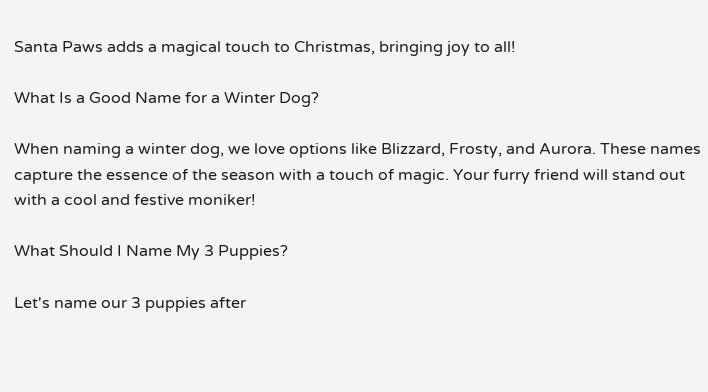Santa Paws adds a magical touch to Christmas, bringing joy to all!

What Is a Good Name for a Winter Dog?

When naming a winter dog, we love options like Blizzard, Frosty, and Aurora. These names capture the essence of the season with a touch of magic. Your furry friend will stand out with a cool and festive moniker!

What Should I Name My 3 Puppies?

Let's name our 3 puppies after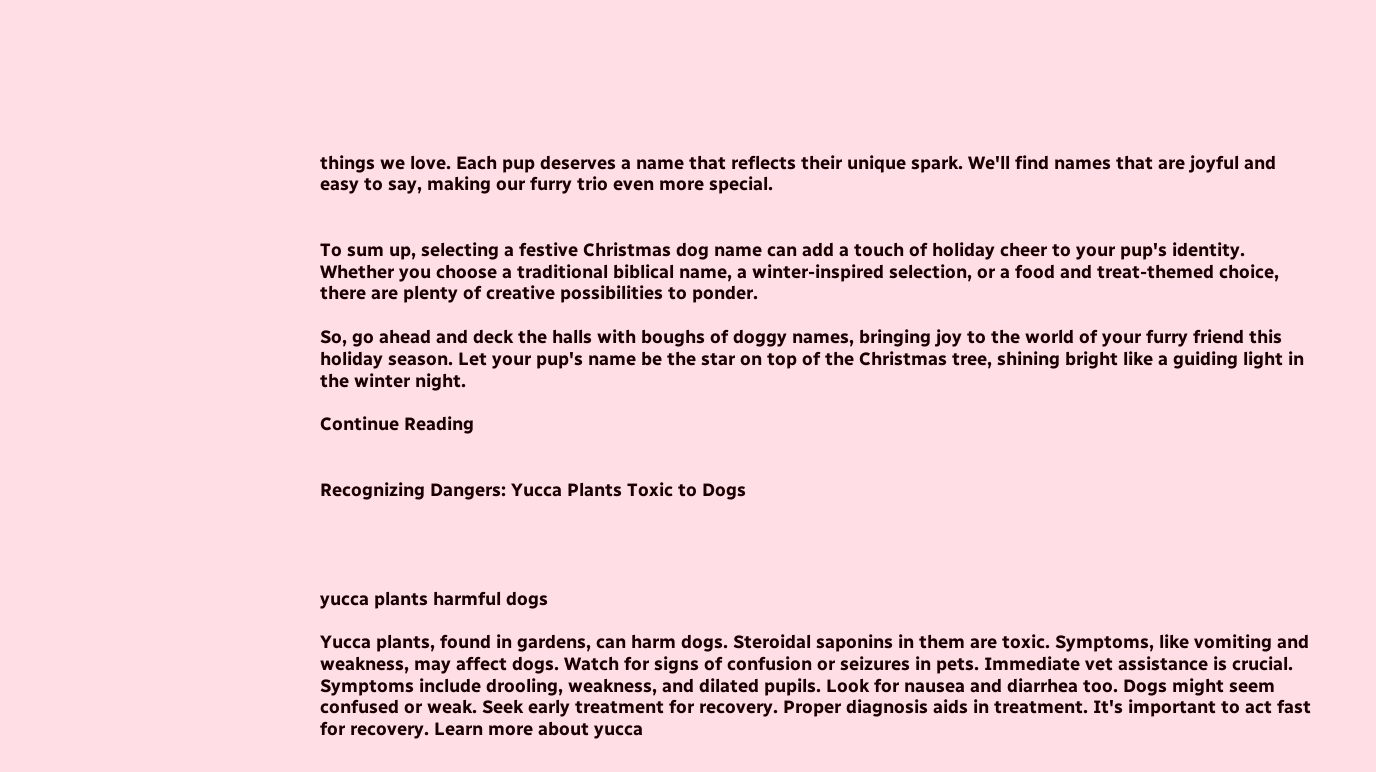things we love. Each pup deserves a name that reflects their unique spark. We'll find names that are joyful and easy to say, making our furry trio even more special.


To sum up, selecting a festive Christmas dog name can add a touch of holiday cheer to your pup's identity. Whether you choose a traditional biblical name, a winter-inspired selection, or a food and treat-themed choice, there are plenty of creative possibilities to ponder.

So, go ahead and deck the halls with boughs of doggy names, bringing joy to the world of your furry friend this holiday season. Let your pup's name be the star on top of the Christmas tree, shining bright like a guiding light in the winter night.

Continue Reading


Recognizing Dangers: Yucca Plants Toxic to Dogs




yucca plants harmful dogs

Yucca plants, found in gardens, can harm dogs. Steroidal saponins in them are toxic. Symptoms, like vomiting and weakness, may affect dogs. Watch for signs of confusion or seizures in pets. Immediate vet assistance is crucial. Symptoms include drooling, weakness, and dilated pupils. Look for nausea and diarrhea too. Dogs might seem confused or weak. Seek early treatment for recovery. Proper diagnosis aids in treatment. It's important to act fast for recovery. Learn more about yucca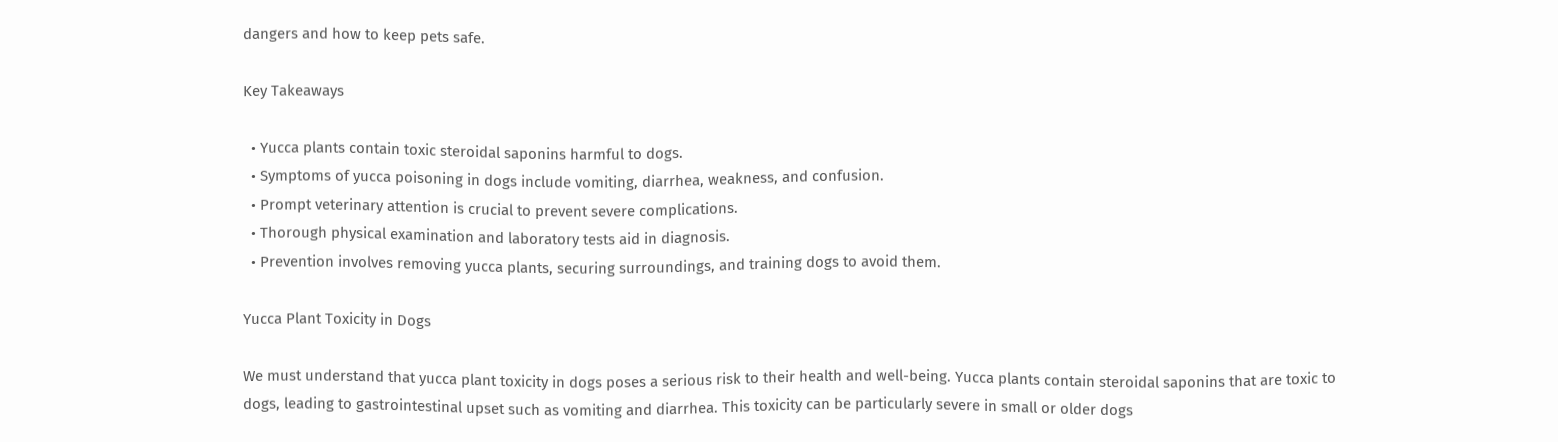dangers and how to keep pets safe.

Key Takeaways

  • Yucca plants contain toxic steroidal saponins harmful to dogs.
  • Symptoms of yucca poisoning in dogs include vomiting, diarrhea, weakness, and confusion.
  • Prompt veterinary attention is crucial to prevent severe complications.
  • Thorough physical examination and laboratory tests aid in diagnosis.
  • Prevention involves removing yucca plants, securing surroundings, and training dogs to avoid them.

Yucca Plant Toxicity in Dogs

We must understand that yucca plant toxicity in dogs poses a serious risk to their health and well-being. Yucca plants contain steroidal saponins that are toxic to dogs, leading to gastrointestinal upset such as vomiting and diarrhea. This toxicity can be particularly severe in small or older dogs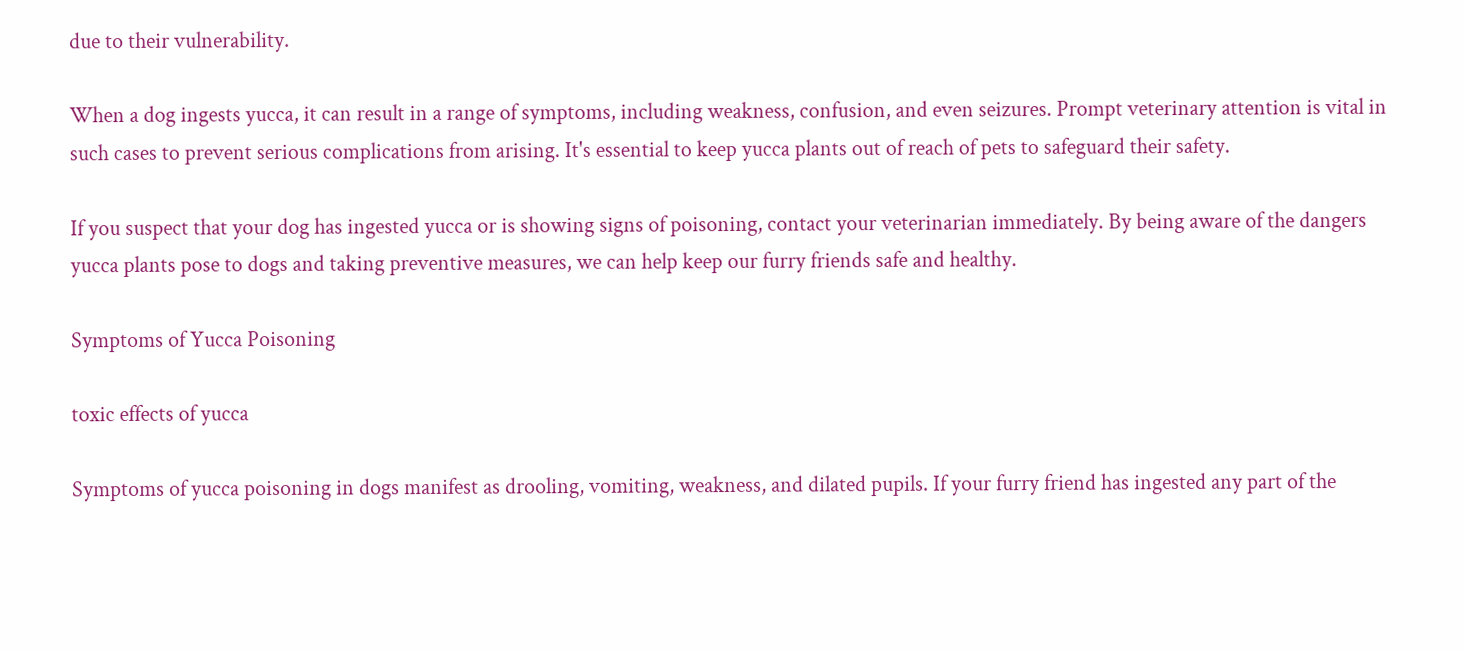due to their vulnerability.

When a dog ingests yucca, it can result in a range of symptoms, including weakness, confusion, and even seizures. Prompt veterinary attention is vital in such cases to prevent serious complications from arising. It's essential to keep yucca plants out of reach of pets to safeguard their safety.

If you suspect that your dog has ingested yucca or is showing signs of poisoning, contact your veterinarian immediately. By being aware of the dangers yucca plants pose to dogs and taking preventive measures, we can help keep our furry friends safe and healthy.

Symptoms of Yucca Poisoning

toxic effects of yucca

Symptoms of yucca poisoning in dogs manifest as drooling, vomiting, weakness, and dilated pupils. If your furry friend has ingested any part of the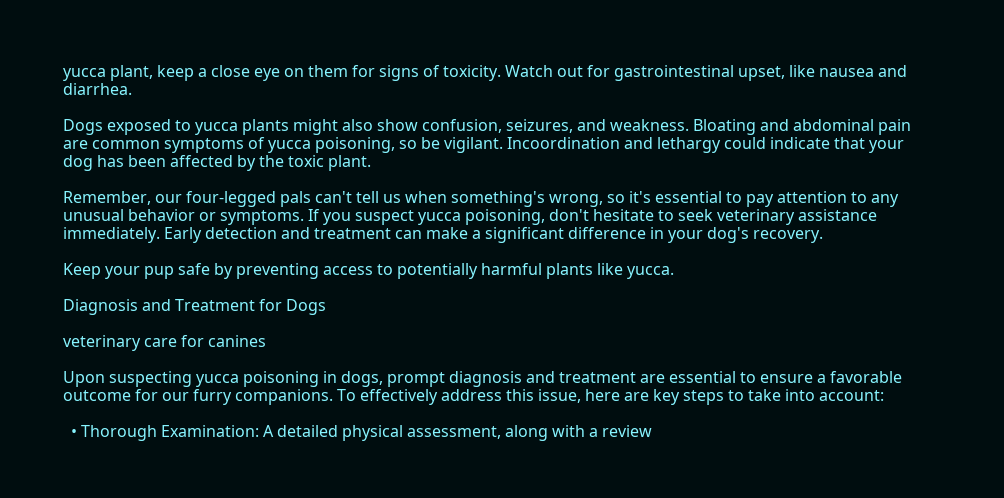yucca plant, keep a close eye on them for signs of toxicity. Watch out for gastrointestinal upset, like nausea and diarrhea.

Dogs exposed to yucca plants might also show confusion, seizures, and weakness. Bloating and abdominal pain are common symptoms of yucca poisoning, so be vigilant. Incoordination and lethargy could indicate that your dog has been affected by the toxic plant.

Remember, our four-legged pals can't tell us when something's wrong, so it's essential to pay attention to any unusual behavior or symptoms. If you suspect yucca poisoning, don't hesitate to seek veterinary assistance immediately. Early detection and treatment can make a significant difference in your dog's recovery.

Keep your pup safe by preventing access to potentially harmful plants like yucca.

Diagnosis and Treatment for Dogs

veterinary care for canines

Upon suspecting yucca poisoning in dogs, prompt diagnosis and treatment are essential to ensure a favorable outcome for our furry companions. To effectively address this issue, here are key steps to take into account:

  • Thorough Examination: A detailed physical assessment, along with a review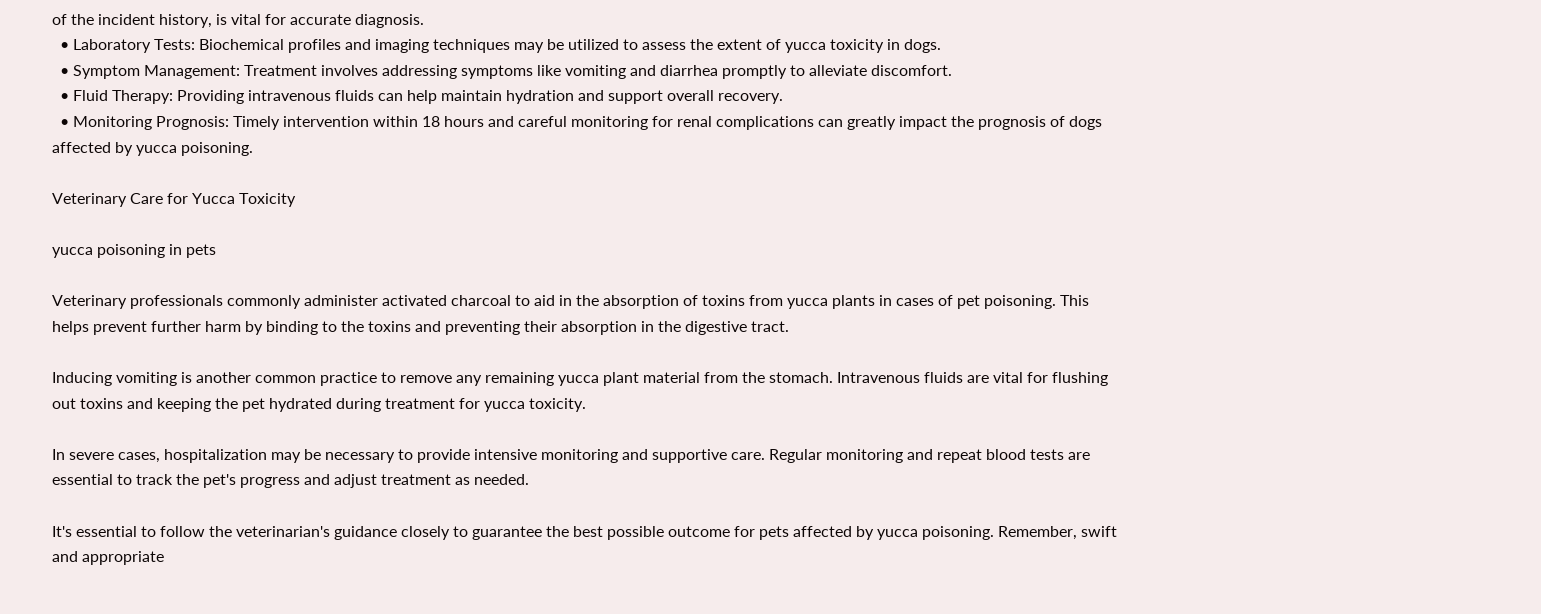of the incident history, is vital for accurate diagnosis.
  • Laboratory Tests: Biochemical profiles and imaging techniques may be utilized to assess the extent of yucca toxicity in dogs.
  • Symptom Management: Treatment involves addressing symptoms like vomiting and diarrhea promptly to alleviate discomfort.
  • Fluid Therapy: Providing intravenous fluids can help maintain hydration and support overall recovery.
  • Monitoring Prognosis: Timely intervention within 18 hours and careful monitoring for renal complications can greatly impact the prognosis of dogs affected by yucca poisoning.

Veterinary Care for Yucca Toxicity

yucca poisoning in pets

Veterinary professionals commonly administer activated charcoal to aid in the absorption of toxins from yucca plants in cases of pet poisoning. This helps prevent further harm by binding to the toxins and preventing their absorption in the digestive tract.

Inducing vomiting is another common practice to remove any remaining yucca plant material from the stomach. Intravenous fluids are vital for flushing out toxins and keeping the pet hydrated during treatment for yucca toxicity.

In severe cases, hospitalization may be necessary to provide intensive monitoring and supportive care. Regular monitoring and repeat blood tests are essential to track the pet's progress and adjust treatment as needed.

It's essential to follow the veterinarian's guidance closely to guarantee the best possible outcome for pets affected by yucca poisoning. Remember, swift and appropriate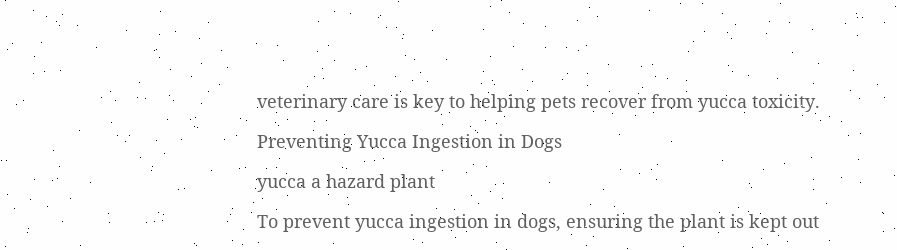veterinary care is key to helping pets recover from yucca toxicity.

Preventing Yucca Ingestion in Dogs

yucca a hazard plant

To prevent yucca ingestion in dogs, ensuring the plant is kept out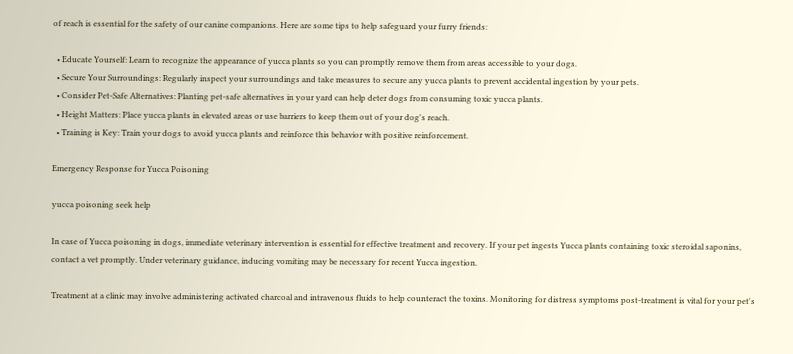of reach is essential for the safety of our canine companions. Here are some tips to help safeguard your furry friends:

  • Educate Yourself: Learn to recognize the appearance of yucca plants so you can promptly remove them from areas accessible to your dogs.
  • Secure Your Surroundings: Regularly inspect your surroundings and take measures to secure any yucca plants to prevent accidental ingestion by your pets.
  • Consider Pet-Safe Alternatives: Planting pet-safe alternatives in your yard can help deter dogs from consuming toxic yucca plants.
  • Height Matters: Place yucca plants in elevated areas or use barriers to keep them out of your dog's reach.
  • Training is Key: Train your dogs to avoid yucca plants and reinforce this behavior with positive reinforcement.

Emergency Response for Yucca Poisoning

yucca poisoning seek help

In case of Yucca poisoning in dogs, immediate veterinary intervention is essential for effective treatment and recovery. If your pet ingests Yucca plants containing toxic steroidal saponins, contact a vet promptly. Under veterinary guidance, inducing vomiting may be necessary for recent Yucca ingestion.

Treatment at a clinic may involve administering activated charcoal and intravenous fluids to help counteract the toxins. Monitoring for distress symptoms post-treatment is vital for your pet's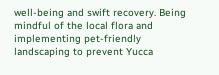well-being and swift recovery. Being mindful of the local flora and implementing pet-friendly landscaping to prevent Yucca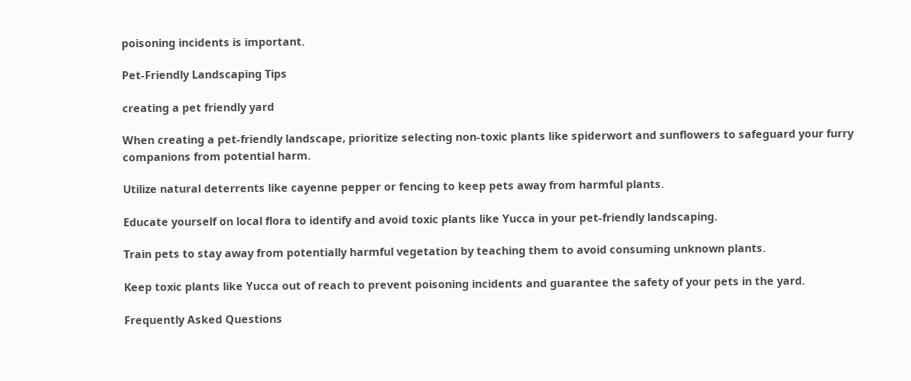poisoning incidents is important.

Pet-Friendly Landscaping Tips

creating a pet friendly yard

When creating a pet-friendly landscape, prioritize selecting non-toxic plants like spiderwort and sunflowers to safeguard your furry companions from potential harm.

Utilize natural deterrents like cayenne pepper or fencing to keep pets away from harmful plants.

Educate yourself on local flora to identify and avoid toxic plants like Yucca in your pet-friendly landscaping.

Train pets to stay away from potentially harmful vegetation by teaching them to avoid consuming unknown plants.

Keep toxic plants like Yucca out of reach to prevent poisoning incidents and guarantee the safety of your pets in the yard.

Frequently Asked Questions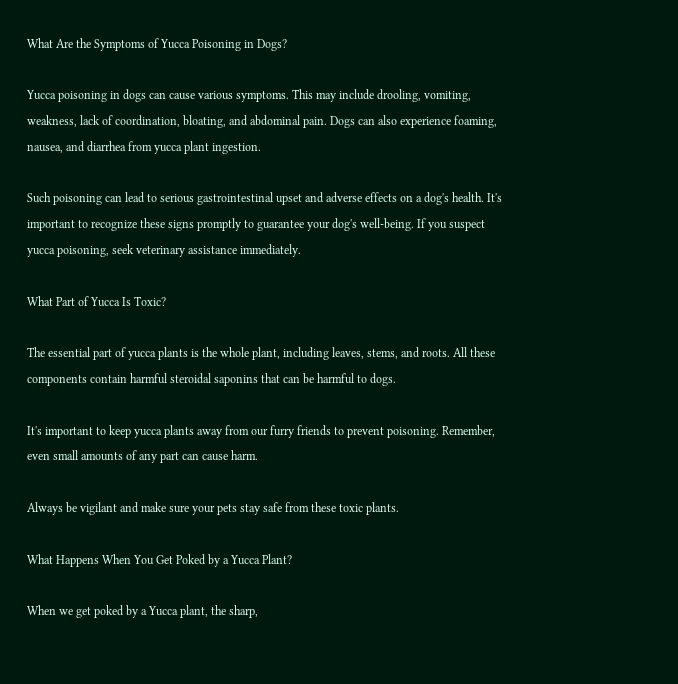What Are the Symptoms of Yucca Poisoning in Dogs?

Yucca poisoning in dogs can cause various symptoms. This may include drooling, vomiting, weakness, lack of coordination, bloating, and abdominal pain. Dogs can also experience foaming, nausea, and diarrhea from yucca plant ingestion.

Such poisoning can lead to serious gastrointestinal upset and adverse effects on a dog's health. It's important to recognize these signs promptly to guarantee your dog's well-being. If you suspect yucca poisoning, seek veterinary assistance immediately.

What Part of Yucca Is Toxic?

The essential part of yucca plants is the whole plant, including leaves, stems, and roots. All these components contain harmful steroidal saponins that can be harmful to dogs.

It's important to keep yucca plants away from our furry friends to prevent poisoning. Remember, even small amounts of any part can cause harm.

Always be vigilant and make sure your pets stay safe from these toxic plants.

What Happens When You Get Poked by a Yucca Plant?

When we get poked by a Yucca plant, the sharp,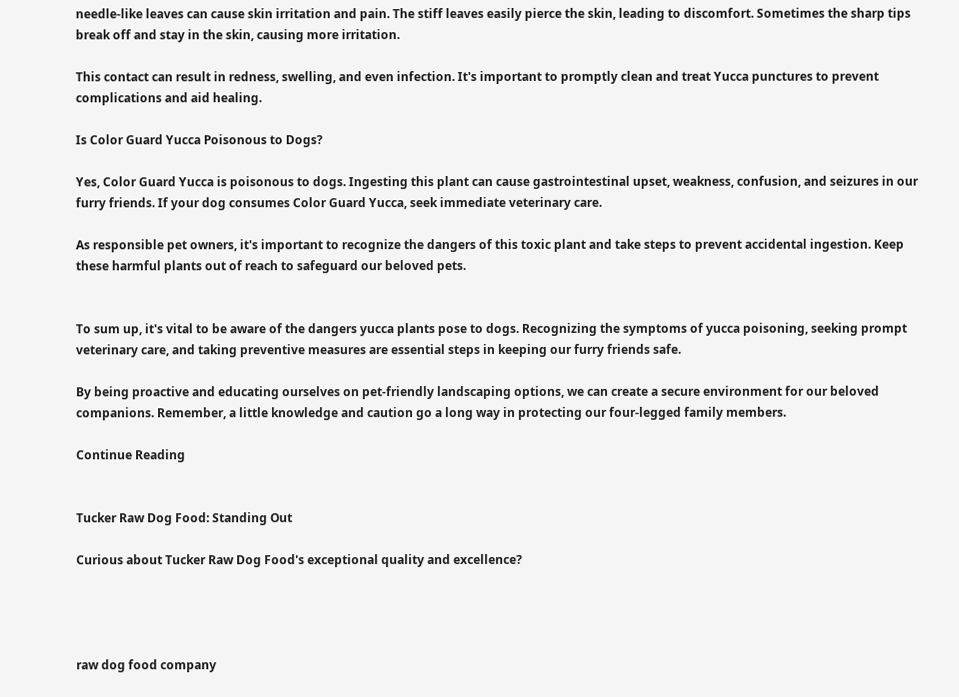needle-like leaves can cause skin irritation and pain. The stiff leaves easily pierce the skin, leading to discomfort. Sometimes the sharp tips break off and stay in the skin, causing more irritation.

This contact can result in redness, swelling, and even infection. It's important to promptly clean and treat Yucca punctures to prevent complications and aid healing.

Is Color Guard Yucca Poisonous to Dogs?

Yes, Color Guard Yucca is poisonous to dogs. Ingesting this plant can cause gastrointestinal upset, weakness, confusion, and seizures in our furry friends. If your dog consumes Color Guard Yucca, seek immediate veterinary care.

As responsible pet owners, it's important to recognize the dangers of this toxic plant and take steps to prevent accidental ingestion. Keep these harmful plants out of reach to safeguard our beloved pets.


To sum up, it's vital to be aware of the dangers yucca plants pose to dogs. Recognizing the symptoms of yucca poisoning, seeking prompt veterinary care, and taking preventive measures are essential steps in keeping our furry friends safe.

By being proactive and educating ourselves on pet-friendly landscaping options, we can create a secure environment for our beloved companions. Remember, a little knowledge and caution go a long way in protecting our four-legged family members.

Continue Reading


Tucker Raw Dog Food: Standing Out

Curious about Tucker Raw Dog Food's exceptional quality and excellence?




raw dog food company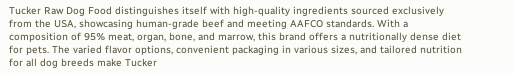Tucker Raw Dog Food distinguishes itself with high-quality ingredients sourced exclusively from the USA, showcasing human-grade beef and meeting AAFCO standards. With a composition of 95% meat, organ, bone, and marrow, this brand offers a nutritionally dense diet for pets. The varied flavor options, convenient packaging in various sizes, and tailored nutrition for all dog breeds make Tucker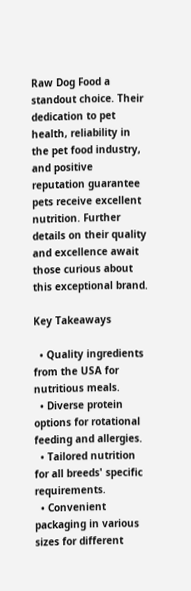Raw Dog Food a standout choice. Their dedication to pet health, reliability in the pet food industry, and positive reputation guarantee pets receive excellent nutrition. Further details on their quality and excellence await those curious about this exceptional brand.

Key Takeaways

  • Quality ingredients from the USA for nutritious meals.
  • Diverse protein options for rotational feeding and allergies.
  • Tailored nutrition for all breeds' specific requirements.
  • Convenient packaging in various sizes for different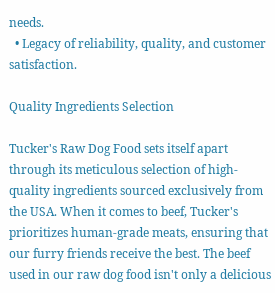needs.
  • Legacy of reliability, quality, and customer satisfaction.

Quality Ingredients Selection

Tucker's Raw Dog Food sets itself apart through its meticulous selection of high-quality ingredients sourced exclusively from the USA. When it comes to beef, Tucker's prioritizes human-grade meats, ensuring that our furry friends receive the best. The beef used in our raw dog food isn't only a delicious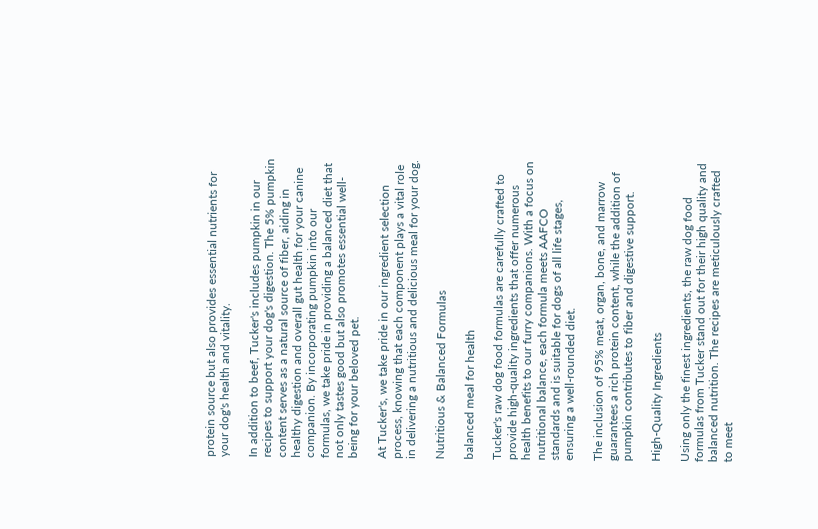protein source but also provides essential nutrients for your dog's health and vitality.

In addition to beef, Tucker's includes pumpkin in our recipes to support your dog's digestion. The 5% pumpkin content serves as a natural source of fiber, aiding in healthy digestion and overall gut health for your canine companion. By incorporating pumpkin into our formulas, we take pride in providing a balanced diet that not only tastes good but also promotes essential well-being for your beloved pet.

At Tucker's, we take pride in our ingredient selection process, knowing that each component plays a vital role in delivering a nutritious and delicious meal for your dog.

Nutritious & Balanced Formulas

balanced meal for health

Tucker's raw dog food formulas are carefully crafted to provide high-quality ingredients that offer numerous health benefits to our furry companions. With a focus on nutritional balance, each formula meets AAFCO standards and is suitable for dogs of all life stages, ensuring a well-rounded diet.

The inclusion of 95% meat, organ, bone, and marrow guarantees a rich protein content, while the addition of pumpkin contributes to fiber and digestive support.

High-Quality Ingredients

Using only the finest ingredients, the raw dog food formulas from Tucker stand out for their high quality and balanced nutrition. The recipes are meticulously crafted to meet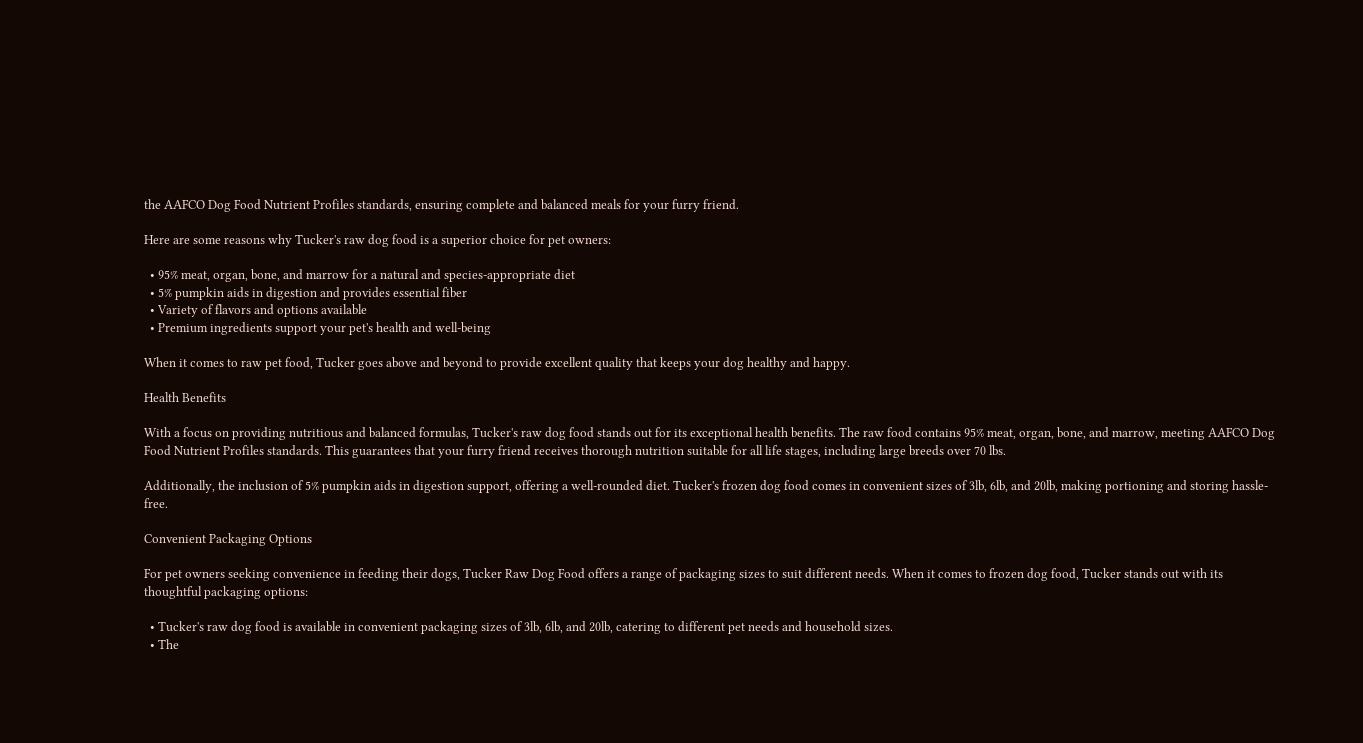the AAFCO Dog Food Nutrient Profiles standards, ensuring complete and balanced meals for your furry friend.

Here are some reasons why Tucker's raw dog food is a superior choice for pet owners:

  • 95% meat, organ, bone, and marrow for a natural and species-appropriate diet
  • 5% pumpkin aids in digestion and provides essential fiber
  • Variety of flavors and options available
  • Premium ingredients support your pet's health and well-being

When it comes to raw pet food, Tucker goes above and beyond to provide excellent quality that keeps your dog healthy and happy.

Health Benefits

With a focus on providing nutritious and balanced formulas, Tucker's raw dog food stands out for its exceptional health benefits. The raw food contains 95% meat, organ, bone, and marrow, meeting AAFCO Dog Food Nutrient Profiles standards. This guarantees that your furry friend receives thorough nutrition suitable for all life stages, including large breeds over 70 lbs.

Additionally, the inclusion of 5% pumpkin aids in digestion support, offering a well-rounded diet. Tucker's frozen dog food comes in convenient sizes of 3lb, 6lb, and 20lb, making portioning and storing hassle-free.

Convenient Packaging Options

For pet owners seeking convenience in feeding their dogs, Tucker Raw Dog Food offers a range of packaging sizes to suit different needs. When it comes to frozen dog food, Tucker stands out with its thoughtful packaging options:

  • Tucker's raw dog food is available in convenient packaging sizes of 3lb, 6lb, and 20lb, catering to different pet needs and household sizes.
  • The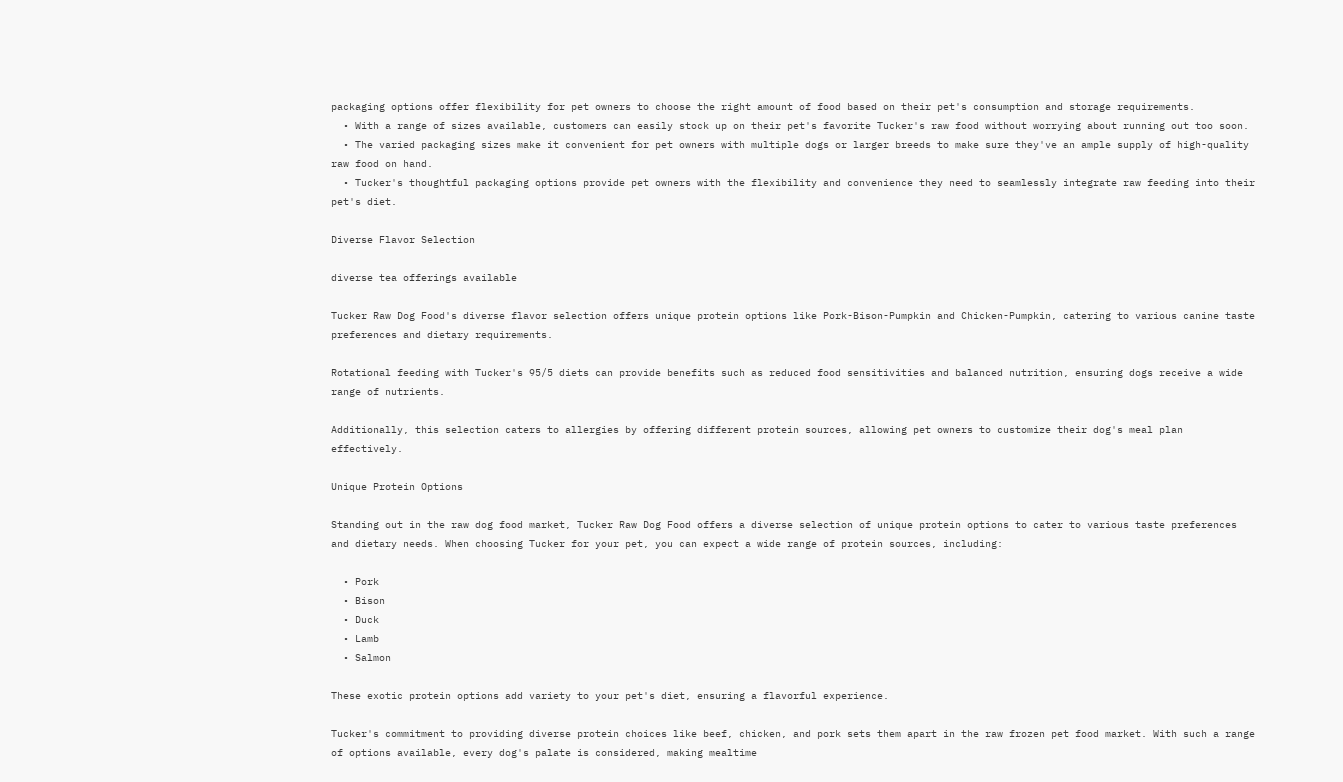packaging options offer flexibility for pet owners to choose the right amount of food based on their pet's consumption and storage requirements.
  • With a range of sizes available, customers can easily stock up on their pet's favorite Tucker's raw food without worrying about running out too soon.
  • The varied packaging sizes make it convenient for pet owners with multiple dogs or larger breeds to make sure they've an ample supply of high-quality raw food on hand.
  • Tucker's thoughtful packaging options provide pet owners with the flexibility and convenience they need to seamlessly integrate raw feeding into their pet's diet.

Diverse Flavor Selection

diverse tea offerings available

Tucker Raw Dog Food's diverse flavor selection offers unique protein options like Pork-Bison-Pumpkin and Chicken-Pumpkin, catering to various canine taste preferences and dietary requirements.

Rotational feeding with Tucker's 95/5 diets can provide benefits such as reduced food sensitivities and balanced nutrition, ensuring dogs receive a wide range of nutrients.

Additionally, this selection caters to allergies by offering different protein sources, allowing pet owners to customize their dog's meal plan effectively.

Unique Protein Options

Standing out in the raw dog food market, Tucker Raw Dog Food offers a diverse selection of unique protein options to cater to various taste preferences and dietary needs. When choosing Tucker for your pet, you can expect a wide range of protein sources, including:

  • Pork
  • Bison
  • Duck
  • Lamb
  • Salmon

These exotic protein options add variety to your pet's diet, ensuring a flavorful experience.

Tucker's commitment to providing diverse protein choices like beef, chicken, and pork sets them apart in the raw frozen pet food market. With such a range of options available, every dog's palate is considered, making mealtime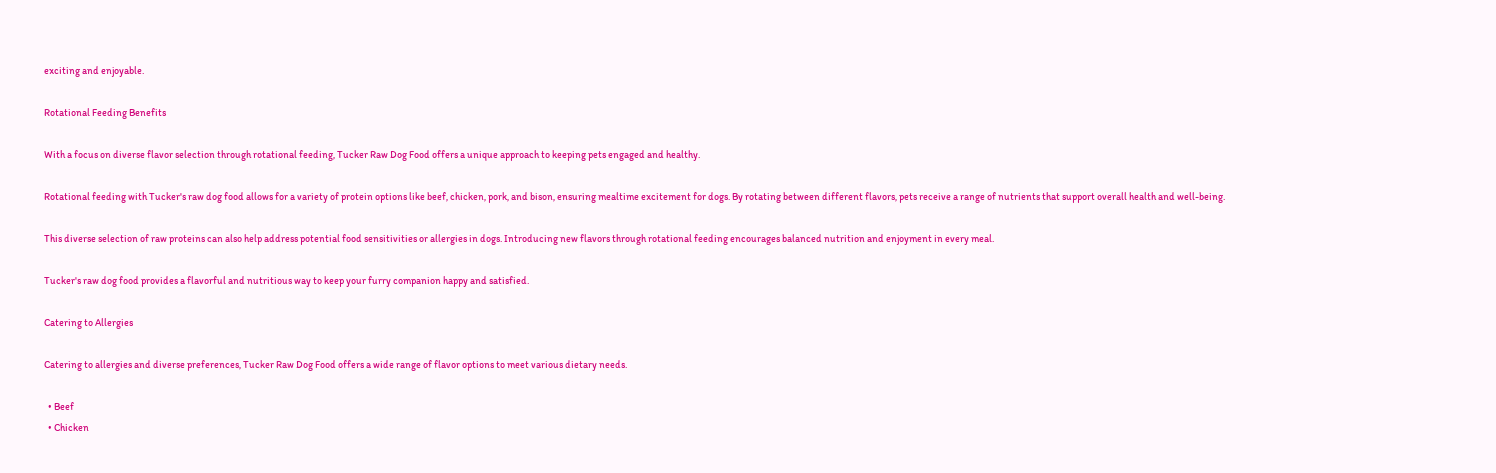exciting and enjoyable.

Rotational Feeding Benefits

With a focus on diverse flavor selection through rotational feeding, Tucker Raw Dog Food offers a unique approach to keeping pets engaged and healthy.

Rotational feeding with Tucker's raw dog food allows for a variety of protein options like beef, chicken, pork, and bison, ensuring mealtime excitement for dogs. By rotating between different flavors, pets receive a range of nutrients that support overall health and well-being.

This diverse selection of raw proteins can also help address potential food sensitivities or allergies in dogs. Introducing new flavors through rotational feeding encourages balanced nutrition and enjoyment in every meal.

Tucker's raw dog food provides a flavorful and nutritious way to keep your furry companion happy and satisfied.

Catering to Allergies

Catering to allergies and diverse preferences, Tucker Raw Dog Food offers a wide range of flavor options to meet various dietary needs.

  • Beef
  • Chicken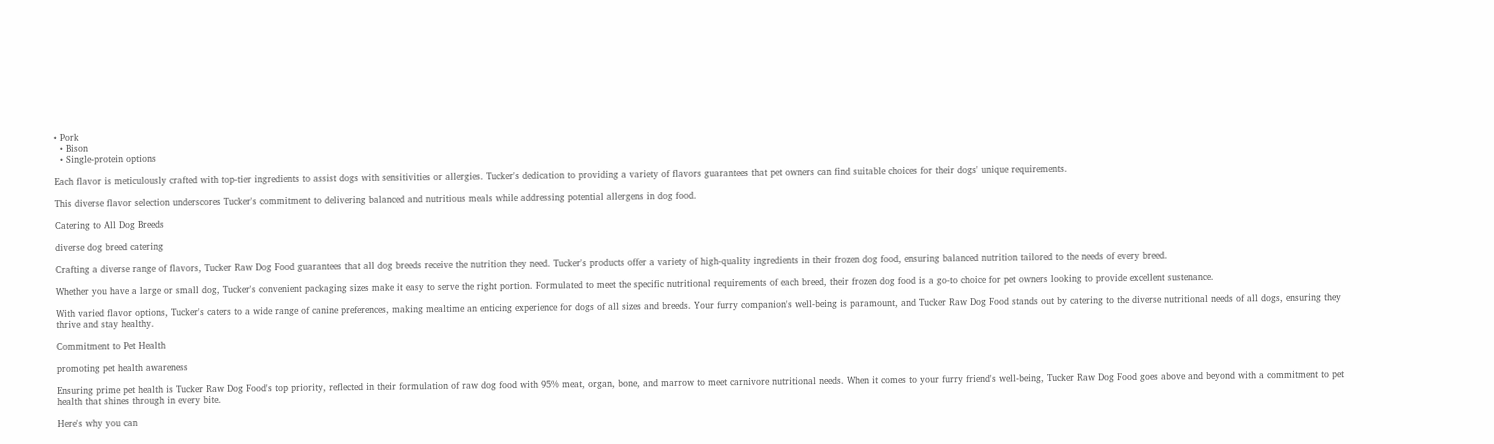• Pork
  • Bison
  • Single-protein options

Each flavor is meticulously crafted with top-tier ingredients to assist dogs with sensitivities or allergies. Tucker's dedication to providing a variety of flavors guarantees that pet owners can find suitable choices for their dogs' unique requirements.

This diverse flavor selection underscores Tucker's commitment to delivering balanced and nutritious meals while addressing potential allergens in dog food.

Catering to All Dog Breeds

diverse dog breed catering

Crafting a diverse range of flavors, Tucker Raw Dog Food guarantees that all dog breeds receive the nutrition they need. Tucker's products offer a variety of high-quality ingredients in their frozen dog food, ensuring balanced nutrition tailored to the needs of every breed.

Whether you have a large or small dog, Tucker's convenient packaging sizes make it easy to serve the right portion. Formulated to meet the specific nutritional requirements of each breed, their frozen dog food is a go-to choice for pet owners looking to provide excellent sustenance.

With varied flavor options, Tucker's caters to a wide range of canine preferences, making mealtime an enticing experience for dogs of all sizes and breeds. Your furry companion's well-being is paramount, and Tucker Raw Dog Food stands out by catering to the diverse nutritional needs of all dogs, ensuring they thrive and stay healthy.

Commitment to Pet Health

promoting pet health awareness

Ensuring prime pet health is Tucker Raw Dog Food's top priority, reflected in their formulation of raw dog food with 95% meat, organ, bone, and marrow to meet carnivore nutritional needs. When it comes to your furry friend's well-being, Tucker Raw Dog Food goes above and beyond with a commitment to pet health that shines through in every bite.

Here's why you can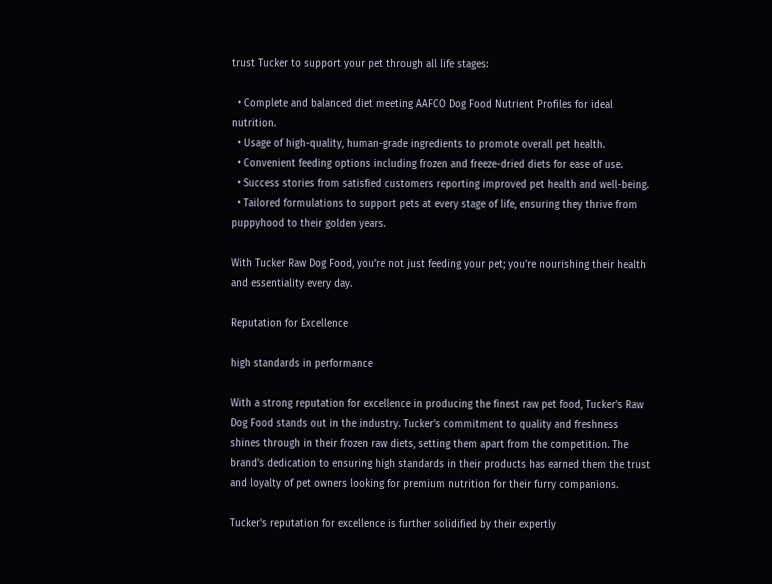trust Tucker to support your pet through all life stages:

  • Complete and balanced diet meeting AAFCO Dog Food Nutrient Profiles for ideal nutrition.
  • Usage of high-quality, human-grade ingredients to promote overall pet health.
  • Convenient feeding options including frozen and freeze-dried diets for ease of use.
  • Success stories from satisfied customers reporting improved pet health and well-being.
  • Tailored formulations to support pets at every stage of life, ensuring they thrive from puppyhood to their golden years.

With Tucker Raw Dog Food, you're not just feeding your pet; you're nourishing their health and essentiality every day.

Reputation for Excellence

high standards in performance

With a strong reputation for excellence in producing the finest raw pet food, Tucker's Raw Dog Food stands out in the industry. Tucker's commitment to quality and freshness shines through in their frozen raw diets, setting them apart from the competition. The brand's dedication to ensuring high standards in their products has earned them the trust and loyalty of pet owners looking for premium nutrition for their furry companions.

Tucker's reputation for excellence is further solidified by their expertly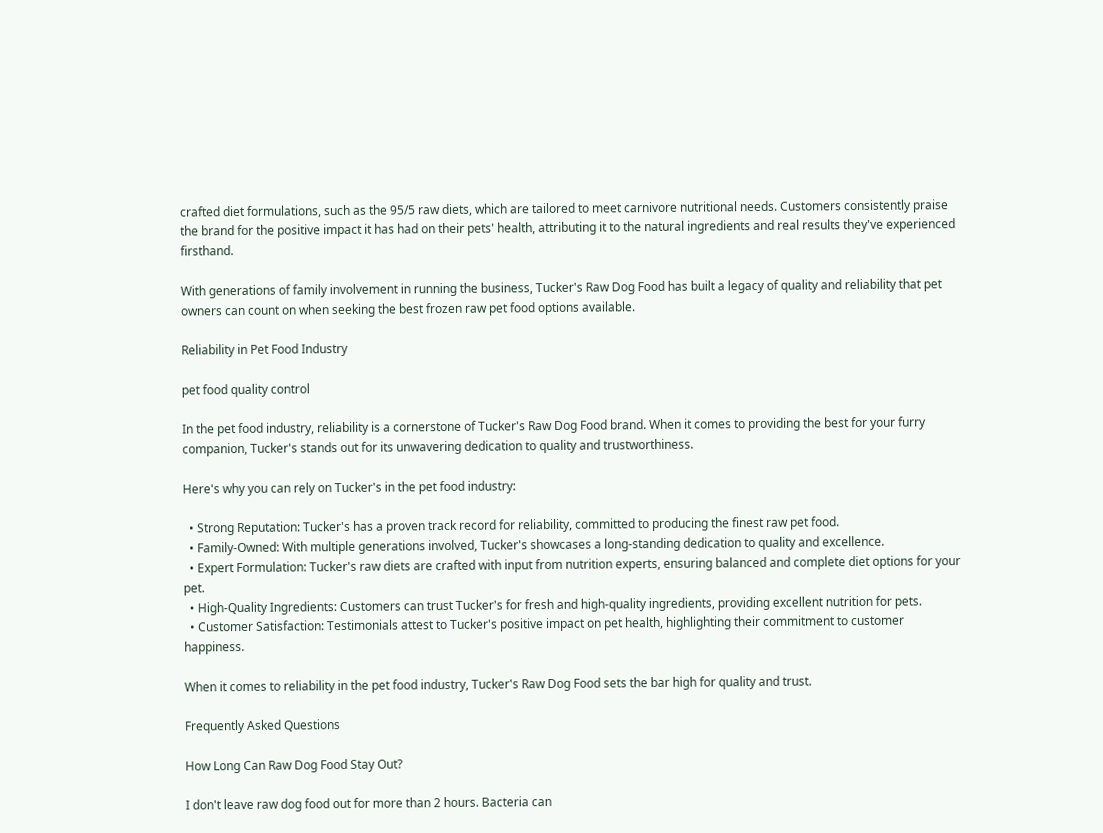crafted diet formulations, such as the 95/5 raw diets, which are tailored to meet carnivore nutritional needs. Customers consistently praise the brand for the positive impact it has had on their pets' health, attributing it to the natural ingredients and real results they've experienced firsthand.

With generations of family involvement in running the business, Tucker's Raw Dog Food has built a legacy of quality and reliability that pet owners can count on when seeking the best frozen raw pet food options available.

Reliability in Pet Food Industry

pet food quality control

In the pet food industry, reliability is a cornerstone of Tucker's Raw Dog Food brand. When it comes to providing the best for your furry companion, Tucker's stands out for its unwavering dedication to quality and trustworthiness.

Here's why you can rely on Tucker's in the pet food industry:

  • Strong Reputation: Tucker's has a proven track record for reliability, committed to producing the finest raw pet food.
  • Family-Owned: With multiple generations involved, Tucker's showcases a long-standing dedication to quality and excellence.
  • Expert Formulation: Tucker's raw diets are crafted with input from nutrition experts, ensuring balanced and complete diet options for your pet.
  • High-Quality Ingredients: Customers can trust Tucker's for fresh and high-quality ingredients, providing excellent nutrition for pets.
  • Customer Satisfaction: Testimonials attest to Tucker's positive impact on pet health, highlighting their commitment to customer happiness.

When it comes to reliability in the pet food industry, Tucker's Raw Dog Food sets the bar high for quality and trust.

Frequently Asked Questions

How Long Can Raw Dog Food Stay Out?

I don't leave raw dog food out for more than 2 hours. Bacteria can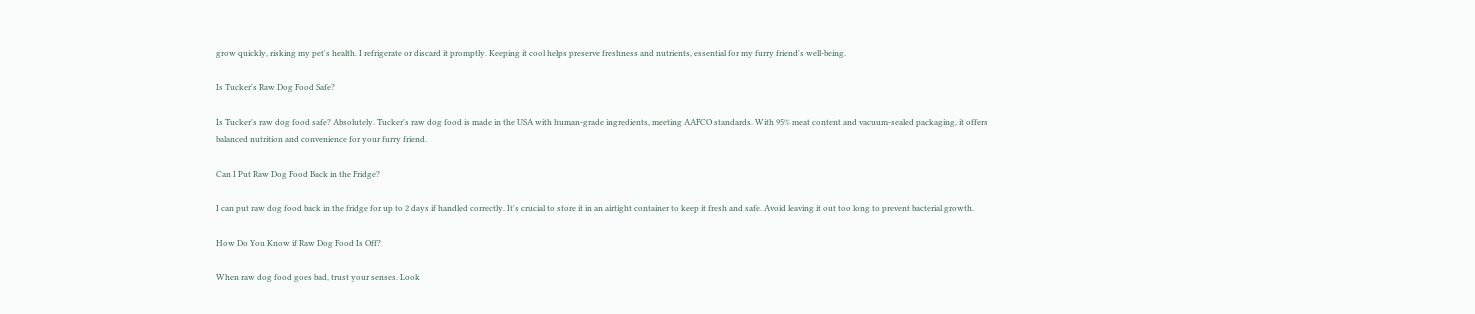grow quickly, risking my pet's health. I refrigerate or discard it promptly. Keeping it cool helps preserve freshness and nutrients, essential for my furry friend's well-being.

Is Tucker's Raw Dog Food Safe?

Is Tucker's raw dog food safe? Absolutely. Tucker's raw dog food is made in the USA with human-grade ingredients, meeting AAFCO standards. With 95% meat content and vacuum-sealed packaging, it offers balanced nutrition and convenience for your furry friend.

Can I Put Raw Dog Food Back in the Fridge?

I can put raw dog food back in the fridge for up to 2 days if handled correctly. It's crucial to store it in an airtight container to keep it fresh and safe. Avoid leaving it out too long to prevent bacterial growth.

How Do You Know if Raw Dog Food Is Off?

When raw dog food goes bad, trust your senses. Look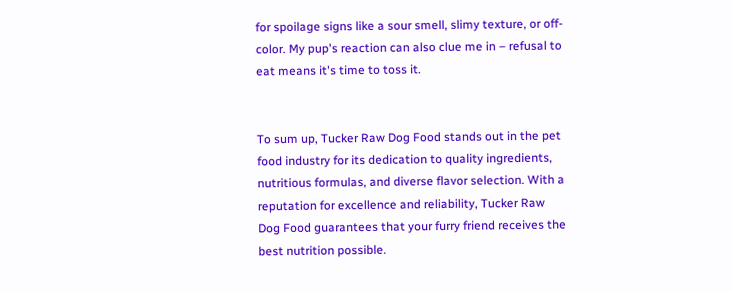for spoilage signs like a sour smell, slimy texture, or off-color. My pup's reaction can also clue me in – refusal to eat means it's time to toss it.


To sum up, Tucker Raw Dog Food stands out in the pet food industry for its dedication to quality ingredients, nutritious formulas, and diverse flavor selection. With a reputation for excellence and reliability, Tucker Raw Dog Food guarantees that your furry friend receives the best nutrition possible.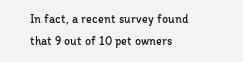In fact, a recent survey found that 9 out of 10 pet owners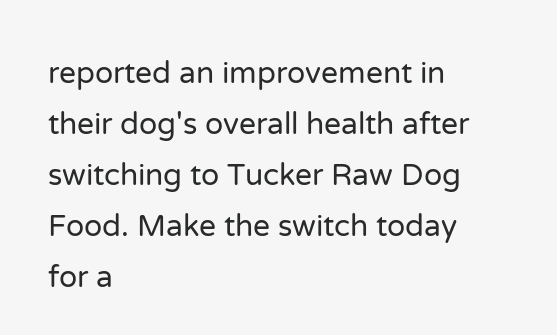reported an improvement in their dog's overall health after switching to Tucker Raw Dog Food. Make the switch today for a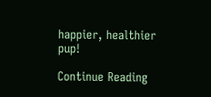happier, healthier pup!

Continue Reading